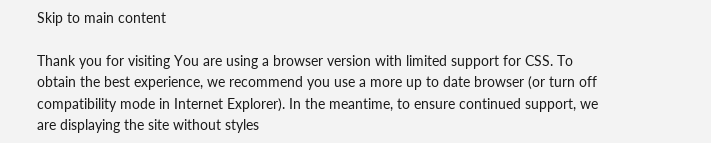Skip to main content

Thank you for visiting You are using a browser version with limited support for CSS. To obtain the best experience, we recommend you use a more up to date browser (or turn off compatibility mode in Internet Explorer). In the meantime, to ensure continued support, we are displaying the site without styles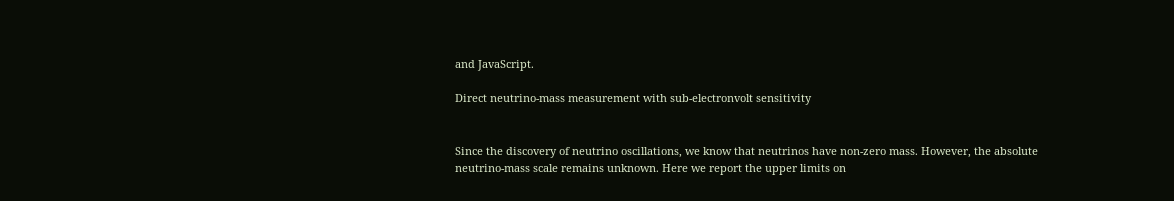and JavaScript.

Direct neutrino-mass measurement with sub-electronvolt sensitivity


Since the discovery of neutrino oscillations, we know that neutrinos have non-zero mass. However, the absolute neutrino-mass scale remains unknown. Here we report the upper limits on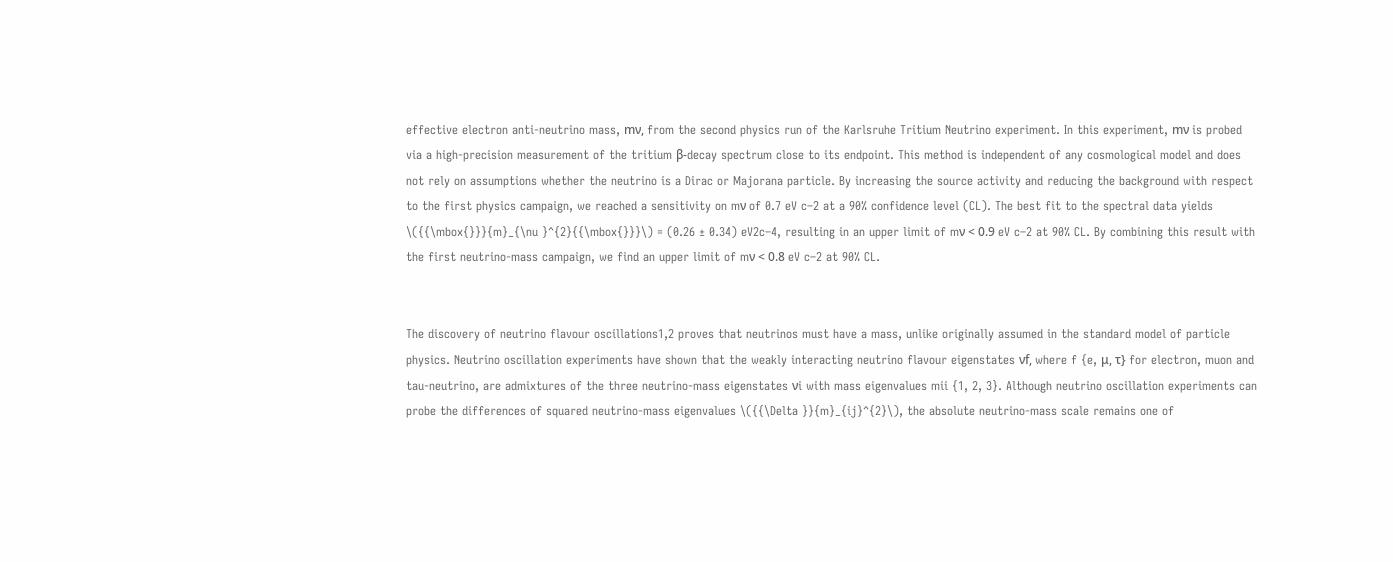effective electron anti-neutrino mass, mν, from the second physics run of the Karlsruhe Tritium Neutrino experiment. In this experiment, mν is probed via a high-precision measurement of the tritium β-decay spectrum close to its endpoint. This method is independent of any cosmological model and does not rely on assumptions whether the neutrino is a Dirac or Majorana particle. By increasing the source activity and reducing the background with respect to the first physics campaign, we reached a sensitivity on mν of 0.7 eV c–2 at a 90% confidence level (CL). The best fit to the spectral data yields \({{\mbox{}}}{m}_{\nu }^{2}{{\mbox{}}}\) = (0.26 ± 0.34) eV2c–4, resulting in an upper limit of mν < 0.9 eV c–2 at 90% CL. By combining this result with the first neutrino-mass campaign, we find an upper limit of mν < 0.8 eV c–2 at 90% CL.


The discovery of neutrino flavour oscillations1,2 proves that neutrinos must have a mass, unlike originally assumed in the standard model of particle physics. Neutrino oscillation experiments have shown that the weakly interacting neutrino flavour eigenstates νf, where f {e, μ, τ} for electron, muon and tau-neutrino, are admixtures of the three neutrino-mass eigenstates νi with mass eigenvalues mii {1, 2, 3}. Although neutrino oscillation experiments can probe the differences of squared neutrino-mass eigenvalues \({{\Delta }}{m}_{ij}^{2}\), the absolute neutrino-mass scale remains one of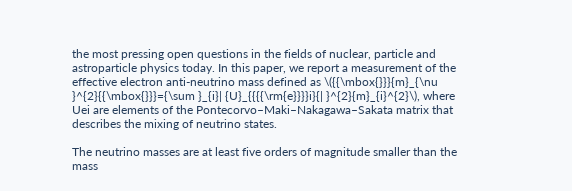the most pressing open questions in the fields of nuclear, particle and astroparticle physics today. In this paper, we report a measurement of the effective electron anti-neutrino mass defined as \({{\mbox{}}}{m}_{\nu }^{2}{{\mbox{}}}={\sum }_{i}| {U}_{{{{\rm{e}}}}i}{| }^{2}{m}_{i}^{2}\), where Uei are elements of the Pontecorvo–Maki–Nakagawa–Sakata matrix that describes the mixing of neutrino states.

The neutrino masses are at least five orders of magnitude smaller than the mass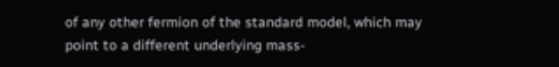of any other fermion of the standard model, which may point to a different underlying mass-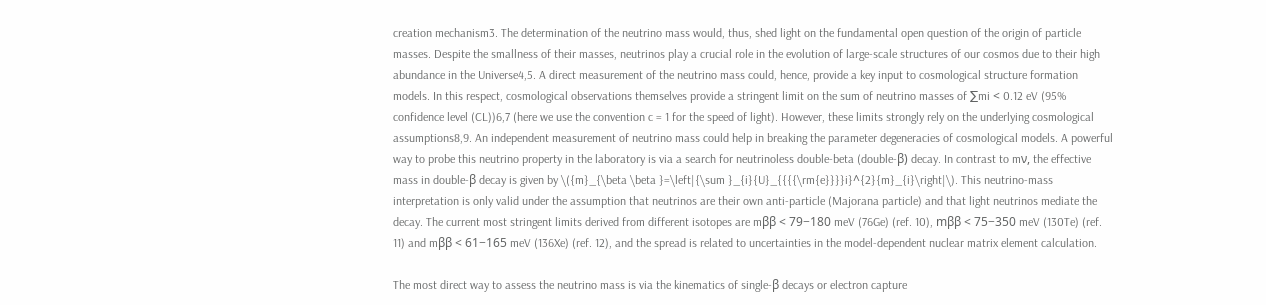creation mechanism3. The determination of the neutrino mass would, thus, shed light on the fundamental open question of the origin of particle masses. Despite the smallness of their masses, neutrinos play a crucial role in the evolution of large-scale structures of our cosmos due to their high abundance in the Universe4,5. A direct measurement of the neutrino mass could, hence, provide a key input to cosmological structure formation models. In this respect, cosmological observations themselves provide a stringent limit on the sum of neutrino masses of ∑mi < 0.12 eV (95% confidence level (CL))6,7 (here we use the convention c = 1 for the speed of light). However, these limits strongly rely on the underlying cosmological assumptions8,9. An independent measurement of neutrino mass could help in breaking the parameter degeneracies of cosmological models. A powerful way to probe this neutrino property in the laboratory is via a search for neutrinoless double-beta (double-β) decay. In contrast to mν, the effective mass in double-β decay is given by \({m}_{\beta \beta }=\left|{\sum }_{i}{U}_{{{{\rm{e}}}}i}^{2}{m}_{i}\right|\). This neutrino-mass interpretation is only valid under the assumption that neutrinos are their own anti-particle (Majorana particle) and that light neutrinos mediate the decay. The current most stringent limits derived from different isotopes are mββ < 79−180 meV (76Ge) (ref. 10), mββ < 75−350 meV (130Te) (ref. 11) and mββ < 61−165 meV (136Xe) (ref. 12), and the spread is related to uncertainties in the model-dependent nuclear matrix element calculation.

The most direct way to assess the neutrino mass is via the kinematics of single-β decays or electron capture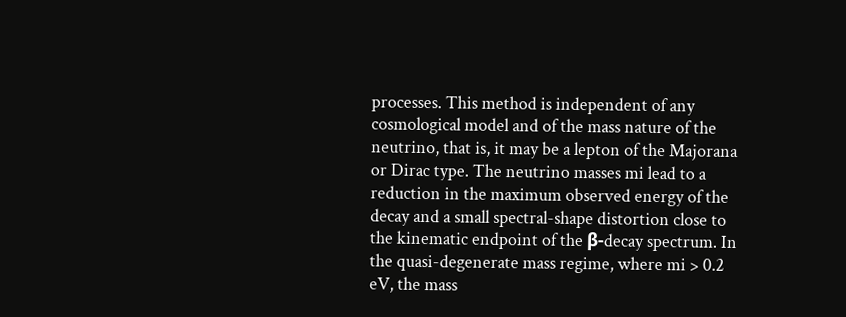processes. This method is independent of any cosmological model and of the mass nature of the neutrino, that is, it may be a lepton of the Majorana or Dirac type. The neutrino masses mi lead to a reduction in the maximum observed energy of the decay and a small spectral-shape distortion close to the kinematic endpoint of the β-decay spectrum. In the quasi-degenerate mass regime, where mi > 0.2 eV, the mass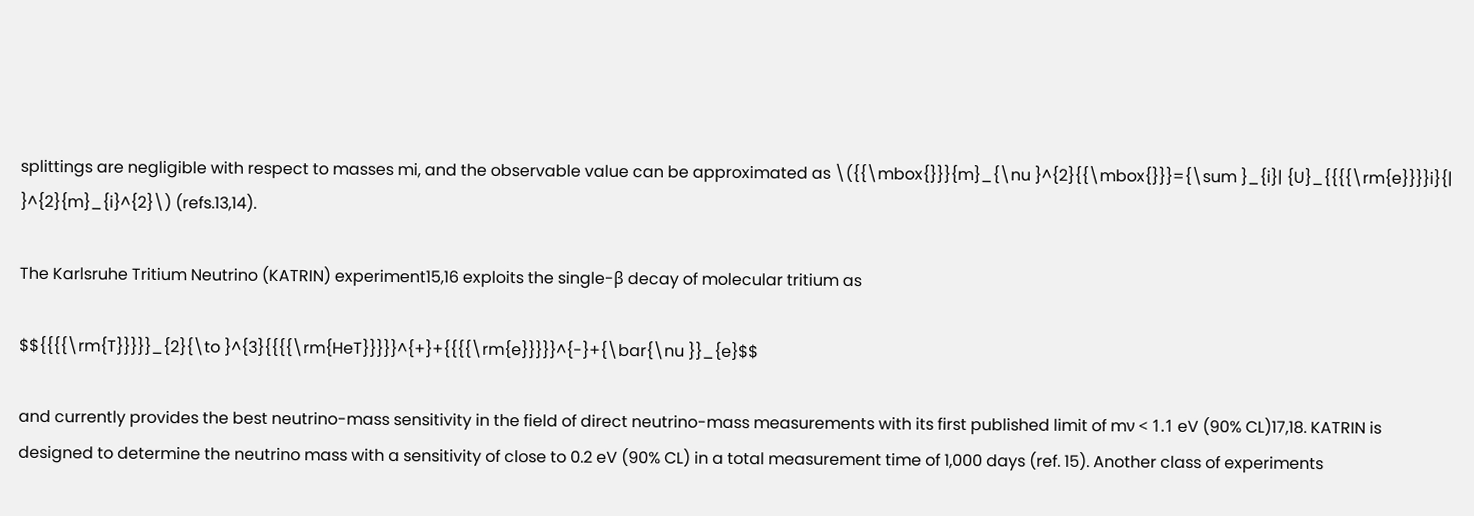splittings are negligible with respect to masses mi, and the observable value can be approximated as \({{\mbox{}}}{m}_{\nu }^{2}{{\mbox{}}}={\sum }_{i}| {U}_{{{{\rm{e}}}}i}{| }^{2}{m}_{i}^{2}\) (refs.13,14).

The Karlsruhe Tritium Neutrino (KATRIN) experiment15,16 exploits the single-β decay of molecular tritium as

$${{{{\rm{T}}}}}_{2}{\to }^{3}{{{{\rm{HeT}}}}}^{+}+{{{{\rm{e}}}}}^{-}+{\bar{\nu }}_{e}$$

and currently provides the best neutrino-mass sensitivity in the field of direct neutrino-mass measurements with its first published limit of mν < 1.1 eV (90% CL)17,18. KATRIN is designed to determine the neutrino mass with a sensitivity of close to 0.2 eV (90% CL) in a total measurement time of 1,000 days (ref. 15). Another class of experiments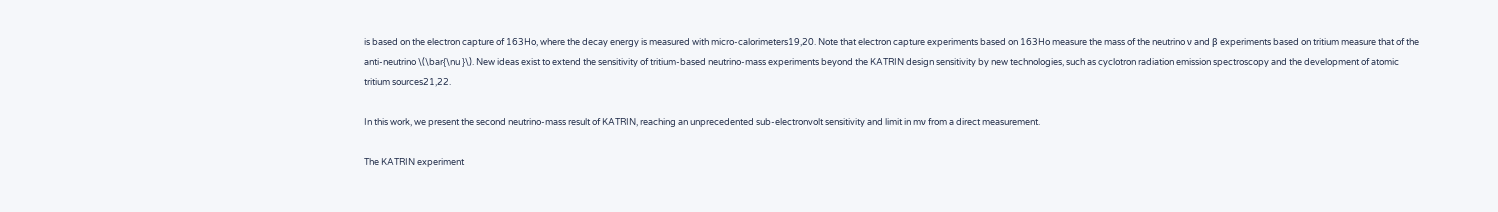is based on the electron capture of 163Ho, where the decay energy is measured with micro-calorimeters19,20. Note that electron capture experiments based on 163Ho measure the mass of the neutrino ν and β experiments based on tritium measure that of the anti-neutrino \(\bar{\nu }\). New ideas exist to extend the sensitivity of tritium-based neutrino-mass experiments beyond the KATRIN design sensitivity by new technologies, such as cyclotron radiation emission spectroscopy and the development of atomic tritium sources21,22.

In this work, we present the second neutrino-mass result of KATRIN, reaching an unprecedented sub-electronvolt sensitivity and limit in mν from a direct measurement.

The KATRIN experiment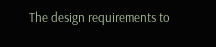The design requirements to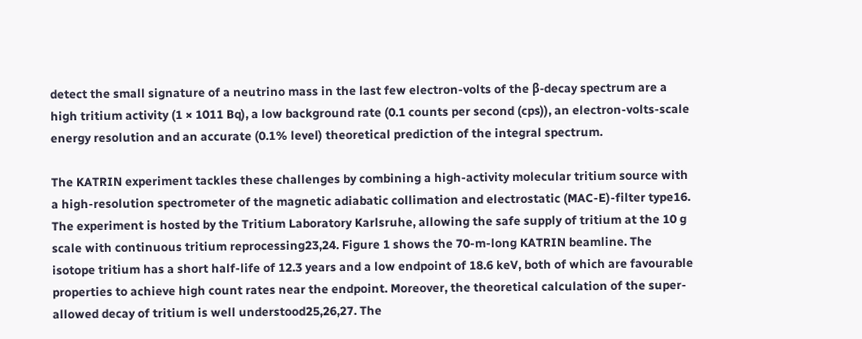detect the small signature of a neutrino mass in the last few electron-volts of the β-decay spectrum are a high tritium activity (1 × 1011 Bq), a low background rate (0.1 counts per second (cps)), an electron-volts-scale energy resolution and an accurate (0.1% level) theoretical prediction of the integral spectrum.

The KATRIN experiment tackles these challenges by combining a high-activity molecular tritium source with a high-resolution spectrometer of the magnetic adiabatic collimation and electrostatic (MAC-E)-filter type16. The experiment is hosted by the Tritium Laboratory Karlsruhe, allowing the safe supply of tritium at the 10 g scale with continuous tritium reprocessing23,24. Figure 1 shows the 70-m-long KATRIN beamline. The isotope tritium has a short half-life of 12.3 years and a low endpoint of 18.6 keV, both of which are favourable properties to achieve high count rates near the endpoint. Moreover, the theoretical calculation of the super-allowed decay of tritium is well understood25,26,27. The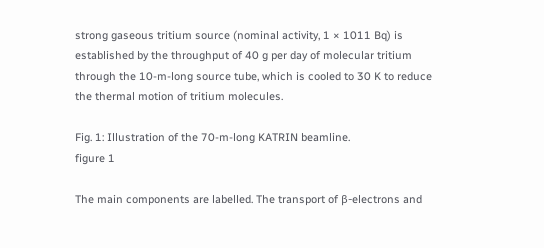strong gaseous tritium source (nominal activity, 1 × 1011 Bq) is established by the throughput of 40 g per day of molecular tritium through the 10-m-long source tube, which is cooled to 30 K to reduce the thermal motion of tritium molecules.

Fig. 1: Illustration of the 70-m-long KATRIN beamline.
figure 1

The main components are labelled. The transport of β-electrons and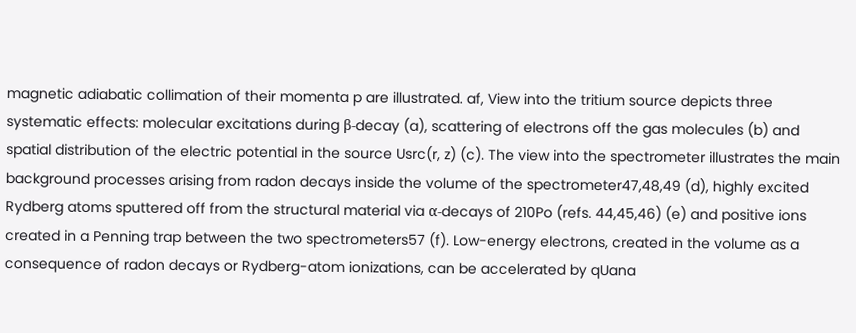magnetic adiabatic collimation of their momenta p are illustrated. af, View into the tritium source depicts three systematic effects: molecular excitations during β-decay (a), scattering of electrons off the gas molecules (b) and spatial distribution of the electric potential in the source Usrc(r, z) (c). The view into the spectrometer illustrates the main background processes arising from radon decays inside the volume of the spectrometer47,48,49 (d), highly excited Rydberg atoms sputtered off from the structural material via α-decays of 210Po (refs. 44,45,46) (e) and positive ions created in a Penning trap between the two spectrometers57 (f). Low-energy electrons, created in the volume as a consequence of radon decays or Rydberg-atom ionizations, can be accelerated by qUana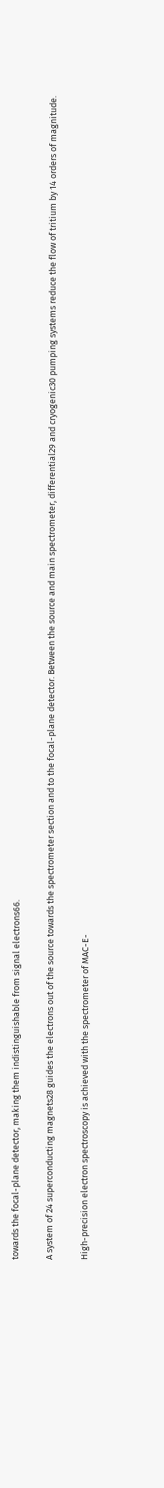towards the focal-plane detector, making them indistinguishable from signal electrons66.

A system of 24 superconducting magnets28 guides the electrons out of the source towards the spectrometer section and to the focal-plane detector. Between the source and main spectrometer, differential29 and cryogenic30 pumping systems reduce the flow of tritium by 14 orders of magnitude.

High-precision electron spectroscopy is achieved with the spectrometer of MAC-E-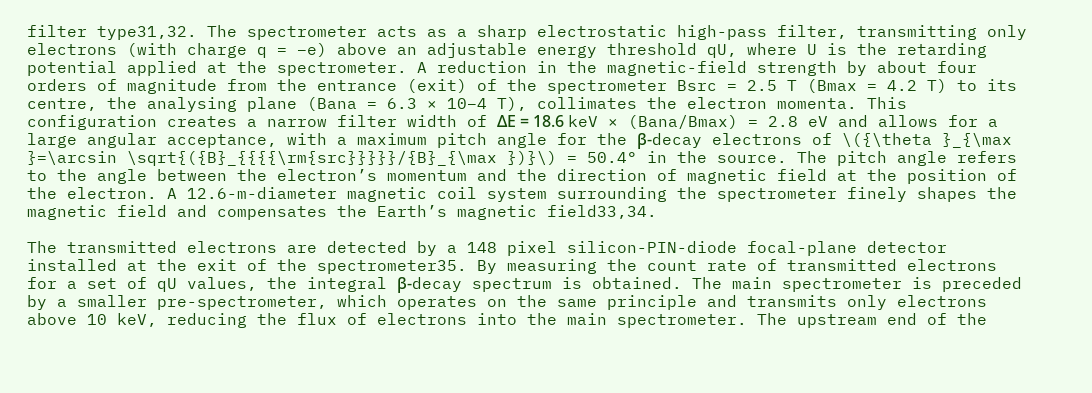filter type31,32. The spectrometer acts as a sharp electrostatic high-pass filter, transmitting only electrons (with charge q = −e) above an adjustable energy threshold qU, where U is the retarding potential applied at the spectrometer. A reduction in the magnetic-field strength by about four orders of magnitude from the entrance (exit) of the spectrometer Bsrc = 2.5 T (Bmax = 4.2 T) to its centre, the analysing plane (Bana = 6.3 × 10−4 T), collimates the electron momenta. This configuration creates a narrow filter width of ΔE = 18.6 keV × (Bana/Bmax) = 2.8 eV and allows for a large angular acceptance, with a maximum pitch angle for the β-decay electrons of \({\theta }_{\max }=\arcsin \sqrt{({B}_{{{{\rm{src}}}}}/{B}_{\max })}\) = 50.4° in the source. The pitch angle refers to the angle between the electron’s momentum and the direction of magnetic field at the position of the electron. A 12.6-m-diameter magnetic coil system surrounding the spectrometer finely shapes the magnetic field and compensates the Earth’s magnetic field33,34.

The transmitted electrons are detected by a 148 pixel silicon-PIN-diode focal-plane detector installed at the exit of the spectrometer35. By measuring the count rate of transmitted electrons for a set of qU values, the integral β-decay spectrum is obtained. The main spectrometer is preceded by a smaller pre-spectrometer, which operates on the same principle and transmits only electrons above 10 keV, reducing the flux of electrons into the main spectrometer. The upstream end of the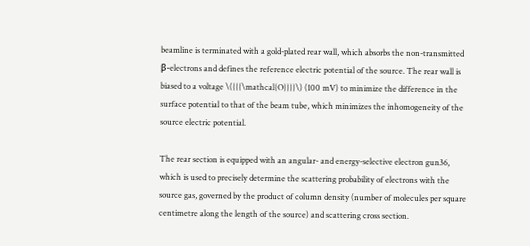beamline is terminated with a gold-plated rear wall, which absorbs the non-transmitted β-electrons and defines the reference electric potential of the source. The rear wall is biased to a voltage \({{{\mathcal{O}}}}\) (100 mV) to minimize the difference in the surface potential to that of the beam tube, which minimizes the inhomogeneity of the source electric potential.

The rear section is equipped with an angular- and energy-selective electron gun36, which is used to precisely determine the scattering probability of electrons with the source gas, governed by the product of column density (number of molecules per square centimetre along the length of the source) and scattering cross section.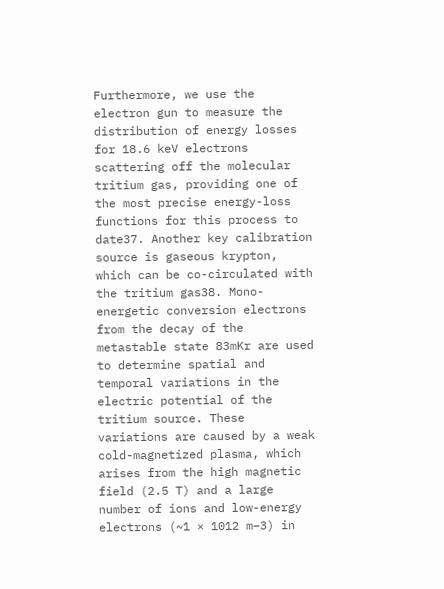Furthermore, we use the electron gun to measure the distribution of energy losses for 18.6 keV electrons scattering off the molecular tritium gas, providing one of the most precise energy-loss functions for this process to date37. Another key calibration source is gaseous krypton, which can be co-circulated with the tritium gas38. Mono-energetic conversion electrons from the decay of the metastable state 83mKr are used to determine spatial and temporal variations in the electric potential of the tritium source. These variations are caused by a weak cold-magnetized plasma, which arises from the high magnetic field (2.5 T) and a large number of ions and low-energy electrons (~1 × 1012 m−3) in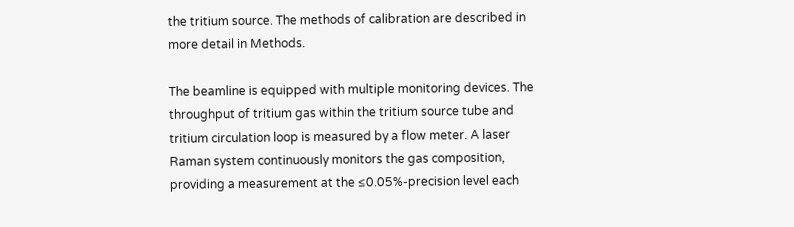the tritium source. The methods of calibration are described in more detail in Methods.

The beamline is equipped with multiple monitoring devices. The throughput of tritium gas within the tritium source tube and tritium circulation loop is measured by a flow meter. A laser Raman system continuously monitors the gas composition, providing a measurement at the ≤0.05%-precision level each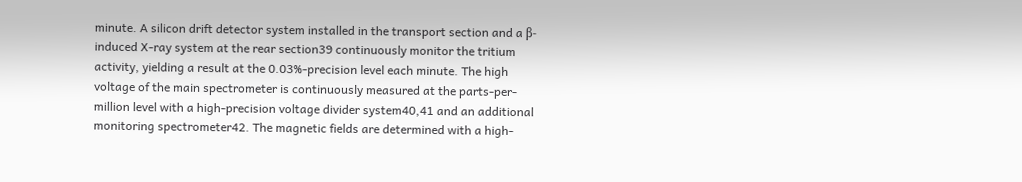minute. A silicon drift detector system installed in the transport section and a β-induced X-ray system at the rear section39 continuously monitor the tritium activity, yielding a result at the 0.03%-precision level each minute. The high voltage of the main spectrometer is continuously measured at the parts-per-million level with a high-precision voltage divider system40,41 and an additional monitoring spectrometer42. The magnetic fields are determined with a high-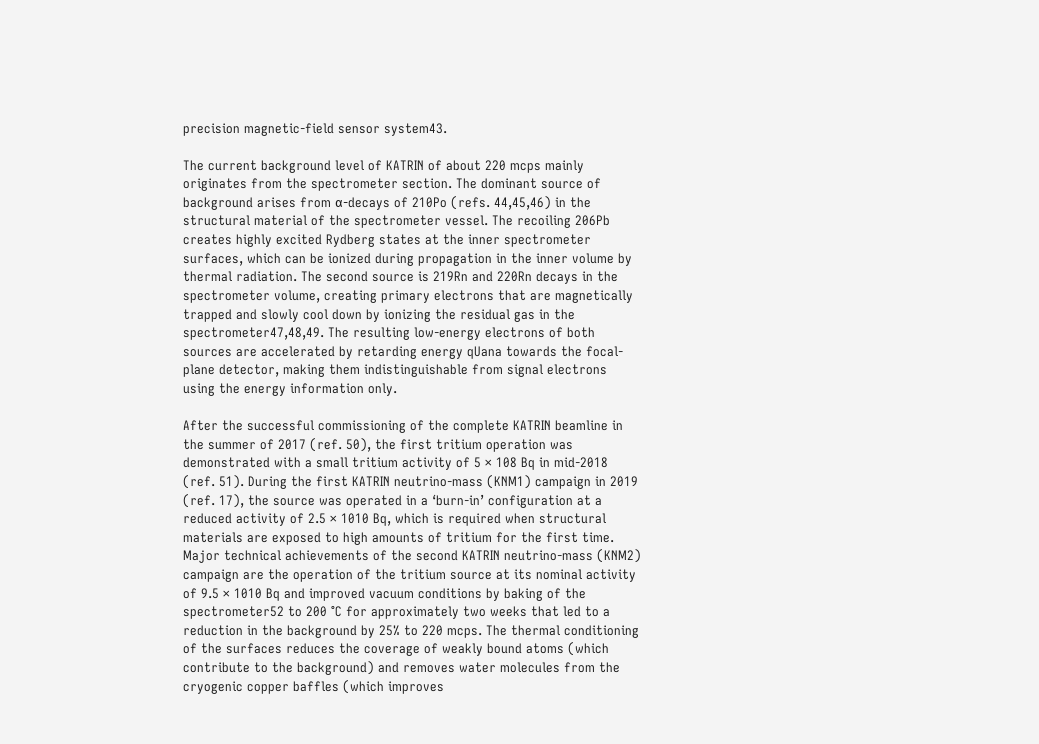precision magnetic-field sensor system43.

The current background level of KATRIN of about 220 mcps mainly originates from the spectrometer section. The dominant source of background arises from α-decays of 210Po (refs. 44,45,46) in the structural material of the spectrometer vessel. The recoiling 206Pb creates highly excited Rydberg states at the inner spectrometer surfaces, which can be ionized during propagation in the inner volume by thermal radiation. The second source is 219Rn and 220Rn decays in the spectrometer volume, creating primary electrons that are magnetically trapped and slowly cool down by ionizing the residual gas in the spectrometer47,48,49. The resulting low-energy electrons of both sources are accelerated by retarding energy qUana towards the focal-plane detector, making them indistinguishable from signal electrons using the energy information only.

After the successful commissioning of the complete KATRIN beamline in the summer of 2017 (ref. 50), the first tritium operation was demonstrated with a small tritium activity of 5 × 108 Bq in mid-2018 (ref. 51). During the first KATRIN neutrino-mass (KNM1) campaign in 2019 (ref. 17), the source was operated in a ‘burn-in’ configuration at a reduced activity of 2.5 × 1010 Bq, which is required when structural materials are exposed to high amounts of tritium for the first time. Major technical achievements of the second KATRIN neutrino-mass (KNM2) campaign are the operation of the tritium source at its nominal activity of 9.5 × 1010 Bq and improved vacuum conditions by baking of the spectrometer52 to 200 °C for approximately two weeks that led to a reduction in the background by 25% to 220 mcps. The thermal conditioning of the surfaces reduces the coverage of weakly bound atoms (which contribute to the background) and removes water molecules from the cryogenic copper baffles (which improves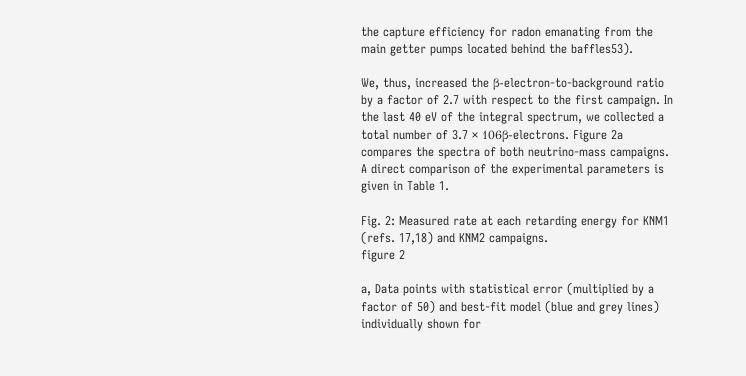the capture efficiency for radon emanating from the main getter pumps located behind the baffles53).

We, thus, increased the β-electron-to-background ratio by a factor of 2.7 with respect to the first campaign. In the last 40 eV of the integral spectrum, we collected a total number of 3.7 × 106β-electrons. Figure 2a compares the spectra of both neutrino-mass campaigns. A direct comparison of the experimental parameters is given in Table 1.

Fig. 2: Measured rate at each retarding energy for KNM1 (refs. 17,18) and KNM2 campaigns.
figure 2

a, Data points with statistical error (multiplied by a factor of 50) and best-fit model (blue and grey lines) individually shown for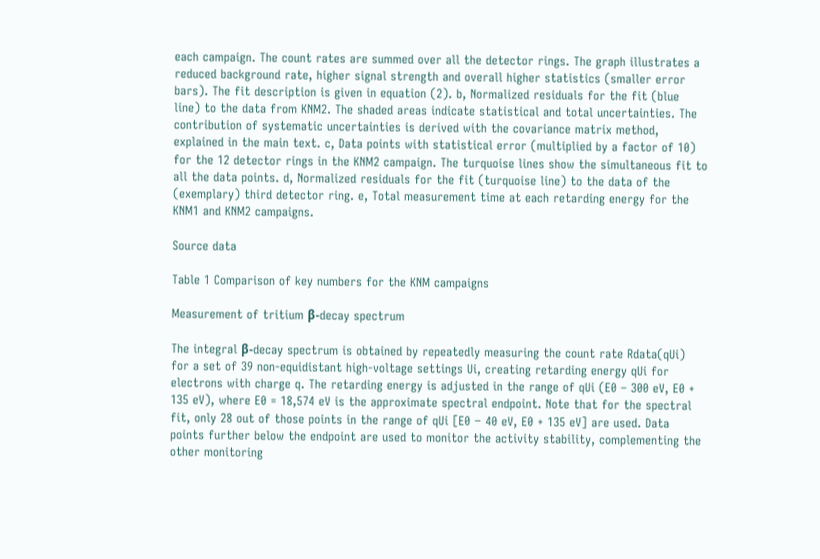each campaign. The count rates are summed over all the detector rings. The graph illustrates a reduced background rate, higher signal strength and overall higher statistics (smaller error bars). The fit description is given in equation (2). b, Normalized residuals for the fit (blue line) to the data from KNM2. The shaded areas indicate statistical and total uncertainties. The contribution of systematic uncertainties is derived with the covariance matrix method, explained in the main text. c, Data points with statistical error (multiplied by a factor of 10) for the 12 detector rings in the KNM2 campaign. The turquoise lines show the simultaneous fit to all the data points. d, Normalized residuals for the fit (turquoise line) to the data of the (exemplary) third detector ring. e, Total measurement time at each retarding energy for the KNM1 and KNM2 campaigns.

Source data

Table 1 Comparison of key numbers for the KNM campaigns

Measurement of tritium β-decay spectrum

The integral β-decay spectrum is obtained by repeatedly measuring the count rate Rdata(qUi) for a set of 39 non-equidistant high-voltage settings Ui, creating retarding energy qUi for electrons with charge q. The retarding energy is adjusted in the range of qUi (E0 – 300 eV, E0 + 135 eV), where E0 = 18,574 eV is the approximate spectral endpoint. Note that for the spectral fit, only 28 out of those points in the range of qUi [E0 − 40 eV, E0 + 135 eV] are used. Data points further below the endpoint are used to monitor the activity stability, complementing the other monitoring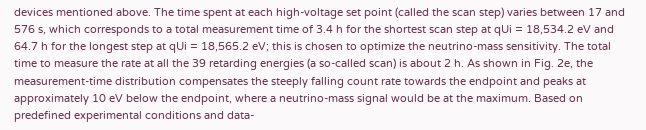devices mentioned above. The time spent at each high-voltage set point (called the scan step) varies between 17 and 576 s, which corresponds to a total measurement time of 3.4 h for the shortest scan step at qUi = 18,534.2 eV and 64.7 h for the longest step at qUi = 18,565.2 eV; this is chosen to optimize the neutrino-mass sensitivity. The total time to measure the rate at all the 39 retarding energies (a so-called scan) is about 2 h. As shown in Fig. 2e, the measurement-time distribution compensates the steeply falling count rate towards the endpoint and peaks at approximately 10 eV below the endpoint, where a neutrino-mass signal would be at the maximum. Based on predefined experimental conditions and data-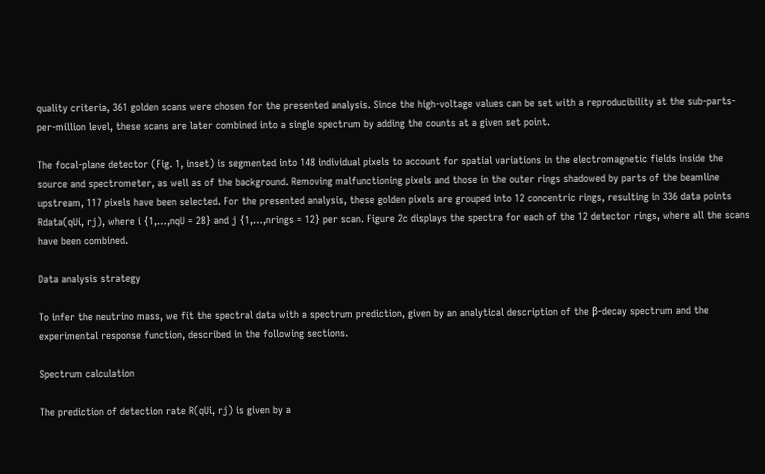quality criteria, 361 golden scans were chosen for the presented analysis. Since the high-voltage values can be set with a reproducibility at the sub-parts-per-million level, these scans are later combined into a single spectrum by adding the counts at a given set point.

The focal-plane detector (Fig. 1, inset) is segmented into 148 individual pixels to account for spatial variations in the electromagnetic fields inside the source and spectrometer, as well as of the background. Removing malfunctioning pixels and those in the outer rings shadowed by parts of the beamline upstream, 117 pixels have been selected. For the presented analysis, these golden pixels are grouped into 12 concentric rings, resulting in 336 data points Rdata(qUi, rj), where i {1,…,nqU = 28} and j {1,…,nrings = 12} per scan. Figure 2c displays the spectra for each of the 12 detector rings, where all the scans have been combined.

Data analysis strategy

To infer the neutrino mass, we fit the spectral data with a spectrum prediction, given by an analytical description of the β-decay spectrum and the experimental response function, described in the following sections.

Spectrum calculation

The prediction of detection rate R(qUi, rj) is given by a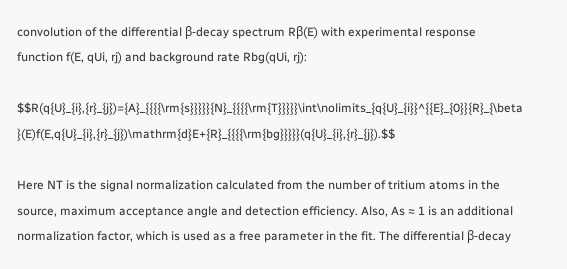convolution of the differential β-decay spectrum Rβ(E) with experimental response function f(E, qUi, rj) and background rate Rbg(qUi, rj):

$$R(q{U}_{i},{r}_{j})={A}_{{{{\rm{s}}}}}{N}_{{{{\rm{T}}}}}\int\nolimits_{q{U}_{i}}^{{E}_{0}}{R}_{\beta }(E)f(E,q{U}_{i},{r}_{j})\mathrm{d}E+{R}_{{{{\rm{bg}}}}}(q{U}_{i},{r}_{j}).$$

Here NT is the signal normalization calculated from the number of tritium atoms in the source, maximum acceptance angle and detection efficiency. Also, As ≈ 1 is an additional normalization factor, which is used as a free parameter in the fit. The differential β-decay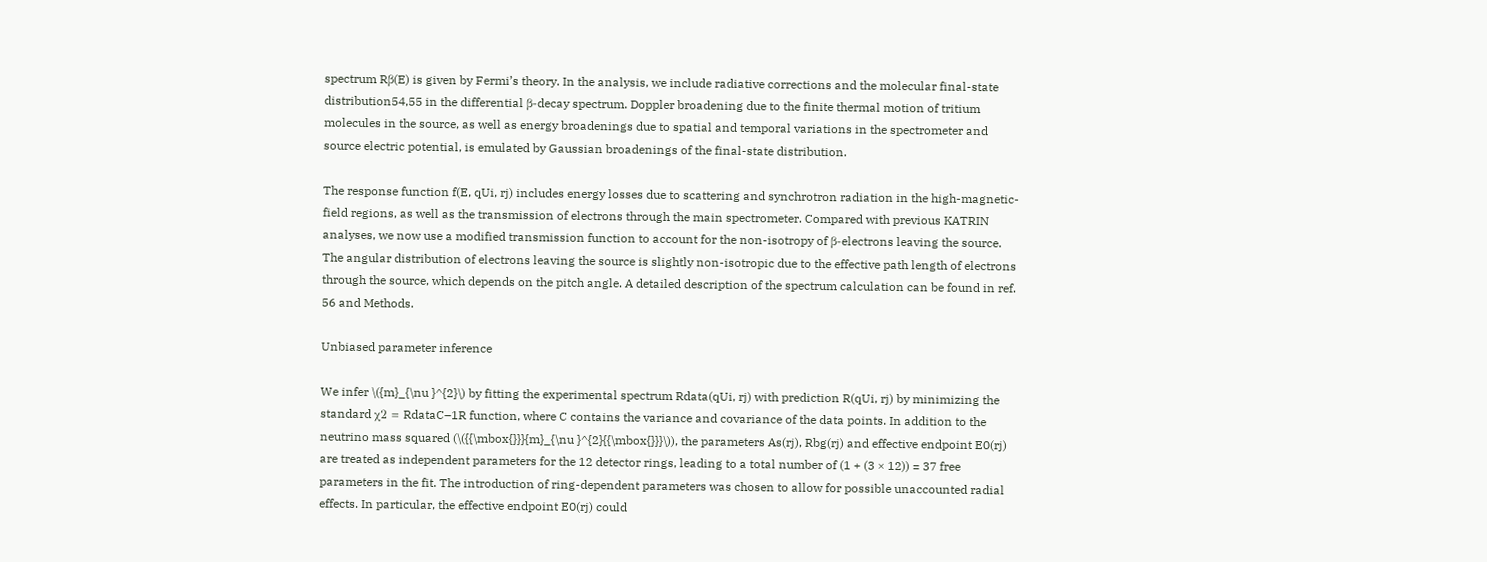spectrum Rβ(E) is given by Fermi’s theory. In the analysis, we include radiative corrections and the molecular final-state distribution54,55 in the differential β-decay spectrum. Doppler broadening due to the finite thermal motion of tritium molecules in the source, as well as energy broadenings due to spatial and temporal variations in the spectrometer and source electric potential, is emulated by Gaussian broadenings of the final-state distribution.

The response function f(E, qUi, rj) includes energy losses due to scattering and synchrotron radiation in the high-magnetic-field regions, as well as the transmission of electrons through the main spectrometer. Compared with previous KATRIN analyses, we now use a modified transmission function to account for the non-isotropy of β-electrons leaving the source. The angular distribution of electrons leaving the source is slightly non-isotropic due to the effective path length of electrons through the source, which depends on the pitch angle. A detailed description of the spectrum calculation can be found in ref. 56 and Methods.

Unbiased parameter inference

We infer \({m}_{\nu }^{2}\) by fitting the experimental spectrum Rdata(qUi, rj) with prediction R(qUi, rj) by minimizing the standard χ2 = RdataC–1R function, where C contains the variance and covariance of the data points. In addition to the neutrino mass squared (\({{\mbox{}}}{m}_{\nu }^{2}{{\mbox{}}}\)), the parameters As(rj), Rbg(rj) and effective endpoint E0(rj) are treated as independent parameters for the 12 detector rings, leading to a total number of (1 + (3 × 12)) = 37 free parameters in the fit. The introduction of ring-dependent parameters was chosen to allow for possible unaccounted radial effects. In particular, the effective endpoint E0(rj) could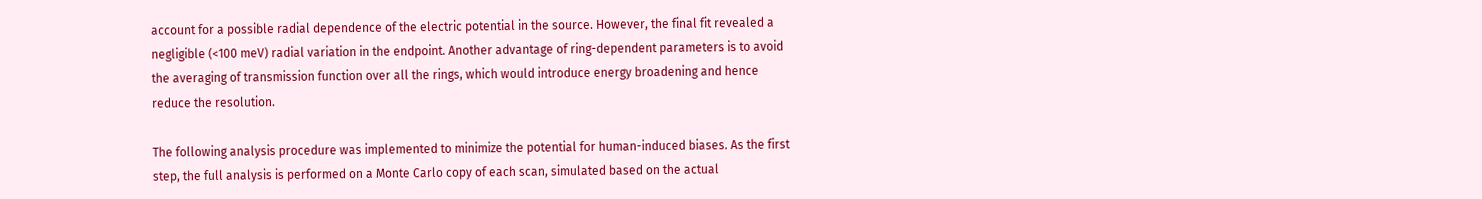account for a possible radial dependence of the electric potential in the source. However, the final fit revealed a negligible (<100 meV) radial variation in the endpoint. Another advantage of ring-dependent parameters is to avoid the averaging of transmission function over all the rings, which would introduce energy broadening and hence reduce the resolution.

The following analysis procedure was implemented to minimize the potential for human-induced biases. As the first step, the full analysis is performed on a Monte Carlo copy of each scan, simulated based on the actual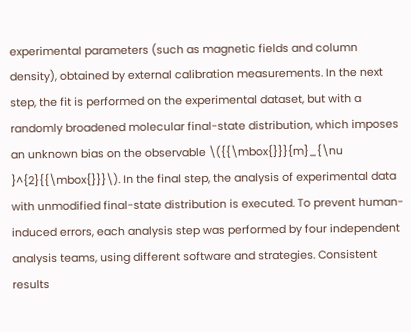experimental parameters (such as magnetic fields and column density), obtained by external calibration measurements. In the next step, the fit is performed on the experimental dataset, but with a randomly broadened molecular final-state distribution, which imposes an unknown bias on the observable \({{\mbox{}}}{m}_{\nu }^{2}{{\mbox{}}}\). In the final step, the analysis of experimental data with unmodified final-state distribution is executed. To prevent human-induced errors, each analysis step was performed by four independent analysis teams, using different software and strategies. Consistent results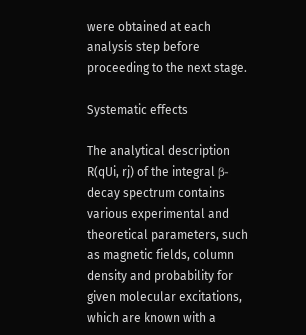were obtained at each analysis step before proceeding to the next stage.

Systematic effects

The analytical description R(qUi, rj) of the integral β-decay spectrum contains various experimental and theoretical parameters, such as magnetic fields, column density and probability for given molecular excitations, which are known with a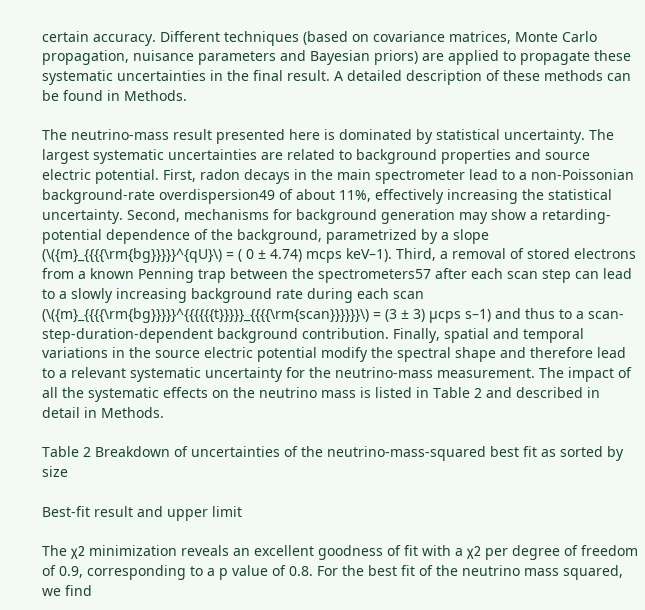certain accuracy. Different techniques (based on covariance matrices, Monte Carlo propagation, nuisance parameters and Bayesian priors) are applied to propagate these systematic uncertainties in the final result. A detailed description of these methods can be found in Methods.

The neutrino-mass result presented here is dominated by statistical uncertainty. The largest systematic uncertainties are related to background properties and source electric potential. First, radon decays in the main spectrometer lead to a non-Poissonian background-rate overdispersion49 of about 11%, effectively increasing the statistical uncertainty. Second, mechanisms for background generation may show a retarding-potential dependence of the background, parametrized by a slope (\({m}_{{{{\rm{bg}}}}}^{qU}\) = ( 0 ± 4.74) mcps keV–1). Third, a removal of stored electrons from a known Penning trap between the spectrometers57 after each scan step can lead to a slowly increasing background rate during each scan (\({m}_{{{{\rm{bg}}}}}^{{{{{{t}}}}}_{{{{\rm{scan}}}}}}\) = (3 ± 3) µcps s–1) and thus to a scan-step-duration-dependent background contribution. Finally, spatial and temporal variations in the source electric potential modify the spectral shape and therefore lead to a relevant systematic uncertainty for the neutrino-mass measurement. The impact of all the systematic effects on the neutrino mass is listed in Table 2 and described in detail in Methods.

Table 2 Breakdown of uncertainties of the neutrino-mass-squared best fit as sorted by size

Best-fit result and upper limit

The χ2 minimization reveals an excellent goodness of fit with a χ2 per degree of freedom of 0.9, corresponding to a p value of 0.8. For the best fit of the neutrino mass squared, we find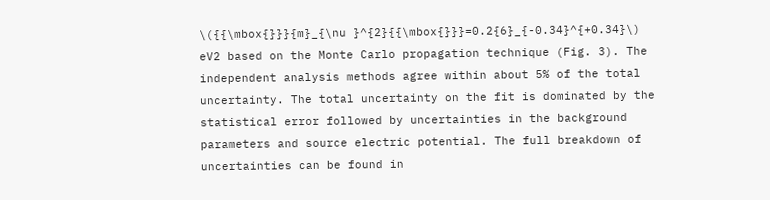\({{\mbox{}}}{m}_{\nu }^{2}{{\mbox{}}}=0.2{6}_{-0.34}^{+0.34}\) eV2 based on the Monte Carlo propagation technique (Fig. 3). The independent analysis methods agree within about 5% of the total uncertainty. The total uncertainty on the fit is dominated by the statistical error followed by uncertainties in the background parameters and source electric potential. The full breakdown of uncertainties can be found in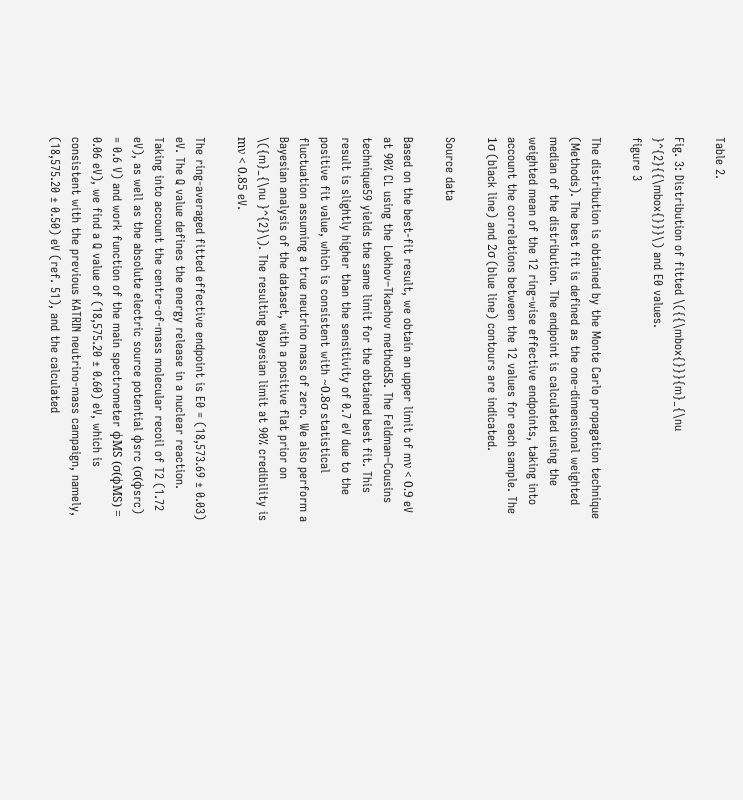Table 2.

Fig. 3: Distribution of fitted \({{\mbox{}}}{m}_{\nu }^{2}{{\mbox{}}}\) and E0 values.
figure 3

The distribution is obtained by the Monte Carlo propagation technique (Methods). The best fit is defined as the one-dimensional weighted median of the distribution. The endpoint is calculated using the weighted mean of the 12 ring-wise effective endpoints, taking into account the correlations between the 12 values for each sample. The 1σ (black line) and 2σ (blue line) contours are indicated.

Source data

Based on the best-fit result, we obtain an upper limit of mν < 0.9 eV at 90% CL using the Lokhov–Tkachov method58. The Feldman–Cousins technique59 yields the same limit for the obtained best fit. This result is slightly higher than the sensitivity of 0.7 eV due to the positive fit value, which is consistent with ~0.8σ statistical fluctuation assuming a true neutrino mass of zero. We also perform a Bayesian analysis of the dataset, with a positive flat prior on \({m}_{\nu }^{2}\). The resulting Bayesian limit at 90% credibility is mν < 0.85 eV.

The ring-averaged fitted effective endpoint is E0 = (18,573.69 ± 0.03) eV. The Q value defines the energy release in a nuclear reaction. Taking into account the centre-of-mass molecular recoil of T2 (1.72 eV), as well as the absolute electric source potential ϕsrc (σ(ϕsrc) = 0.6 V) and work function of the main spectrometer ϕMS (σ(ϕMS) = 0.06 eV), we find a Q value of (18,575.20 ± 0.60) eV, which is consistent with the previous KATRIN neutrino-mass campaign, namely, (18,575.20 ± 0.50) eV (ref. 51), and the calculated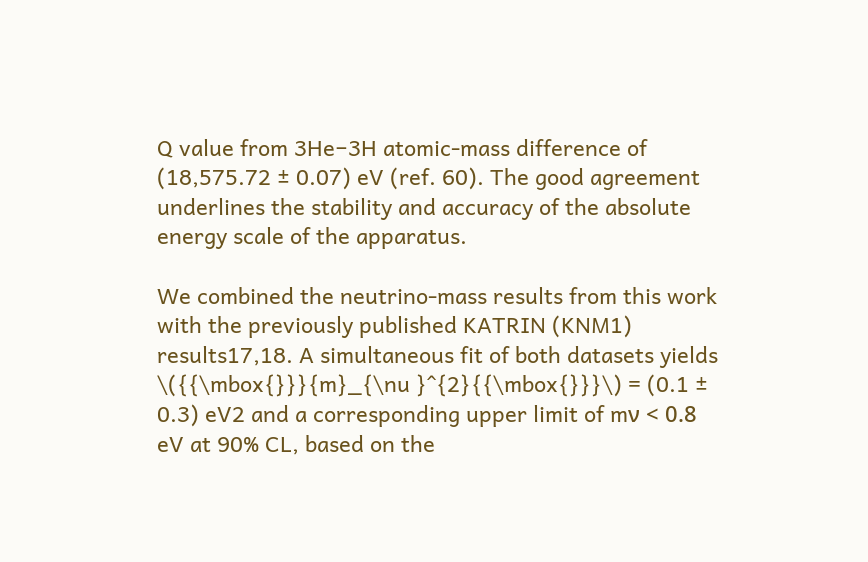Q value from 3He−3H atomic-mass difference of (18,575.72 ± 0.07) eV (ref. 60). The good agreement underlines the stability and accuracy of the absolute energy scale of the apparatus.

We combined the neutrino-mass results from this work with the previously published KATRIN (KNM1) results17,18. A simultaneous fit of both datasets yields \({{\mbox{}}}{m}_{\nu }^{2}{{\mbox{}}}\) = (0.1 ± 0.3) eV2 and a corresponding upper limit of mν < 0.8 eV at 90% CL, based on the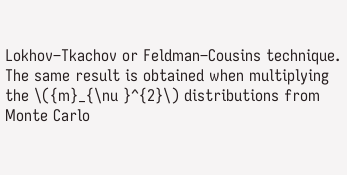Lokhov–Tkachov or Feldman–Cousins technique. The same result is obtained when multiplying the \({m}_{\nu }^{2}\) distributions from Monte Carlo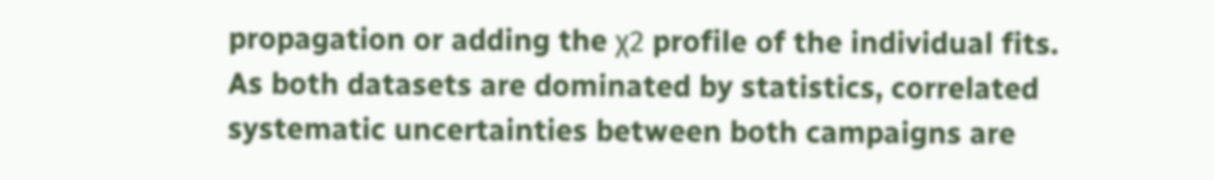propagation or adding the χ2 profile of the individual fits. As both datasets are dominated by statistics, correlated systematic uncertainties between both campaigns are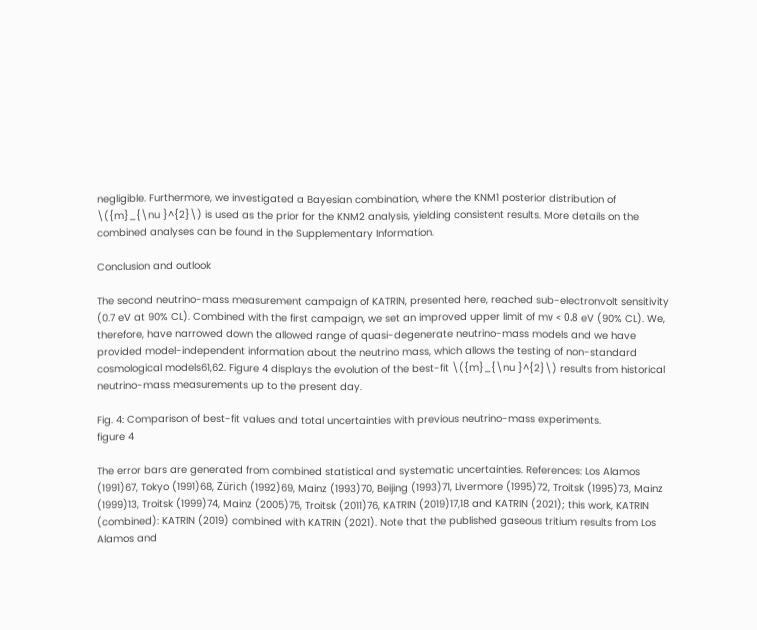negligible. Furthermore, we investigated a Bayesian combination, where the KNM1 posterior distribution of \({m}_{\nu }^{2}\) is used as the prior for the KNM2 analysis, yielding consistent results. More details on the combined analyses can be found in the Supplementary Information.

Conclusion and outlook

The second neutrino-mass measurement campaign of KATRIN, presented here, reached sub-electronvolt sensitivity (0.7 eV at 90% CL). Combined with the first campaign, we set an improved upper limit of mν < 0.8 eV (90% CL). We, therefore, have narrowed down the allowed range of quasi-degenerate neutrino-mass models and we have provided model-independent information about the neutrino mass, which allows the testing of non-standard cosmological models61,62. Figure 4 displays the evolution of the best-fit \({m}_{\nu }^{2}\) results from historical neutrino-mass measurements up to the present day.

Fig. 4: Comparison of best-fit values and total uncertainties with previous neutrino-mass experiments.
figure 4

The error bars are generated from combined statistical and systematic uncertainties. References: Los Alamos (1991)67, Tokyo (1991)68, Zürich (1992)69, Mainz (1993)70, Beijing (1993)71, Livermore (1995)72, Troitsk (1995)73, Mainz (1999)13, Troitsk (1999)74, Mainz (2005)75, Troitsk (2011)76, KATRIN (2019)17,18 and KATRIN (2021); this work, KATRIN (combined): KATRIN (2019) combined with KATRIN (2021). Note that the published gaseous tritium results from Los Alamos and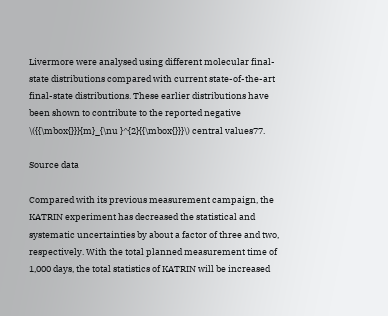Livermore were analysed using different molecular final-state distributions compared with current state-of-the-art final-state distributions. These earlier distributions have been shown to contribute to the reported negative \({{\mbox{}}}{m}_{\nu }^{2}{{\mbox{}}}\) central values77.

Source data

Compared with its previous measurement campaign, the KATRIN experiment has decreased the statistical and systematic uncertainties by about a factor of three and two, respectively. With the total planned measurement time of 1,000 days, the total statistics of KATRIN will be increased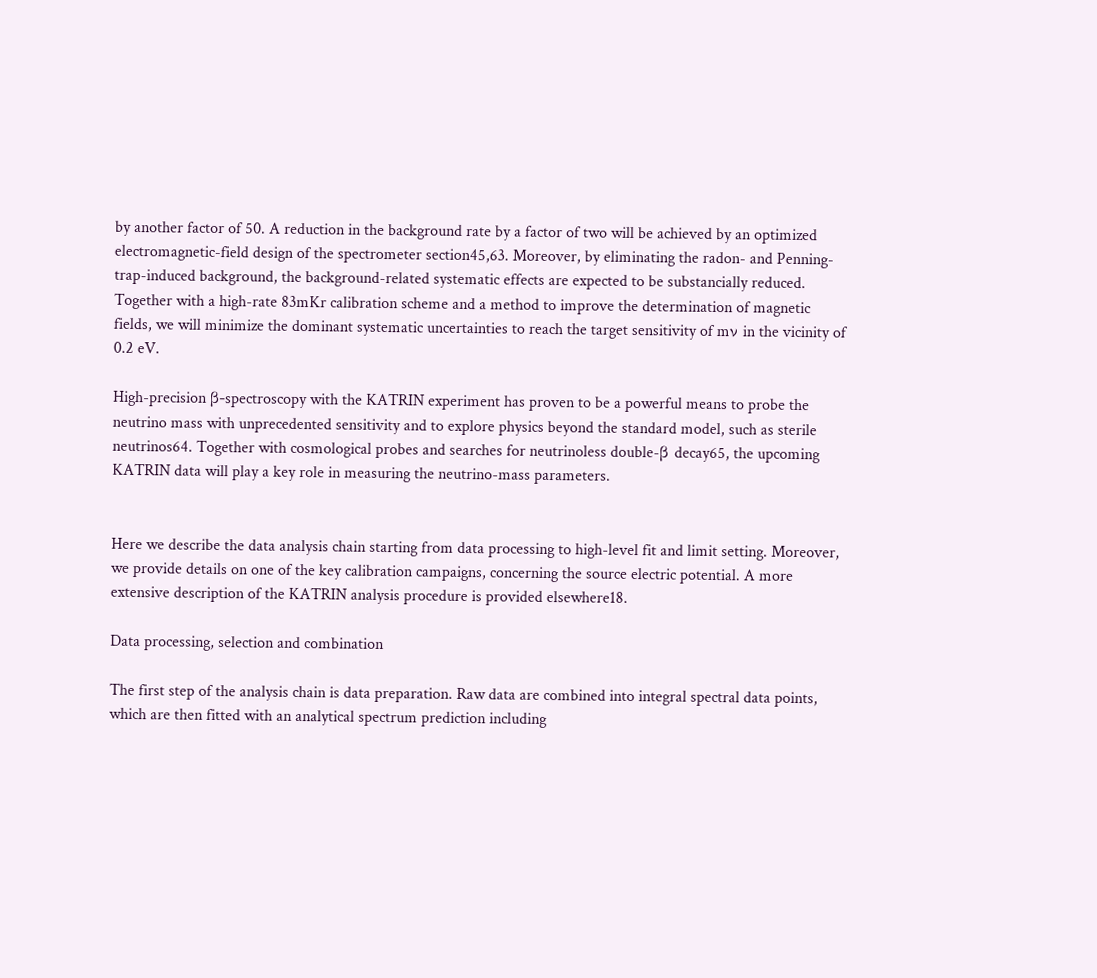by another factor of 50. A reduction in the background rate by a factor of two will be achieved by an optimized electromagnetic-field design of the spectrometer section45,63. Moreover, by eliminating the radon- and Penning-trap-induced background, the background-related systematic effects are expected to be substancially reduced. Together with a high-rate 83mKr calibration scheme and a method to improve the determination of magnetic fields, we will minimize the dominant systematic uncertainties to reach the target sensitivity of mν in the vicinity of 0.2 eV.

High-precision β-spectroscopy with the KATRIN experiment has proven to be a powerful means to probe the neutrino mass with unprecedented sensitivity and to explore physics beyond the standard model, such as sterile neutrinos64. Together with cosmological probes and searches for neutrinoless double-β decay65, the upcoming KATRIN data will play a key role in measuring the neutrino-mass parameters.


Here we describe the data analysis chain starting from data processing to high-level fit and limit setting. Moreover, we provide details on one of the key calibration campaigns, concerning the source electric potential. A more extensive description of the KATRIN analysis procedure is provided elsewhere18.

Data processing, selection and combination

The first step of the analysis chain is data preparation. Raw data are combined into integral spectral data points, which are then fitted with an analytical spectrum prediction including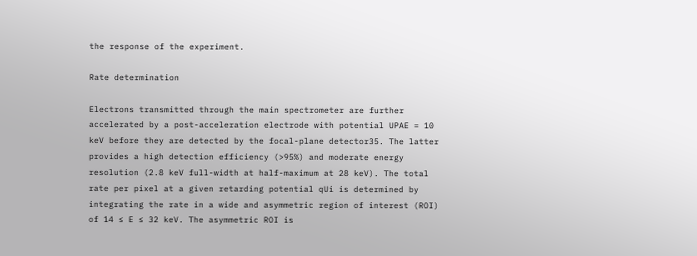the response of the experiment.

Rate determination

Electrons transmitted through the main spectrometer are further accelerated by a post-acceleration electrode with potential UPAE = 10 keV before they are detected by the focal-plane detector35. The latter provides a high detection efficiency (>95%) and moderate energy resolution (2.8 keV full-width at half-maximum at 28 keV). The total rate per pixel at a given retarding potential qUi is determined by integrating the rate in a wide and asymmetric region of interest (ROI) of 14 ≤ E ≤ 32 keV. The asymmetric ROI is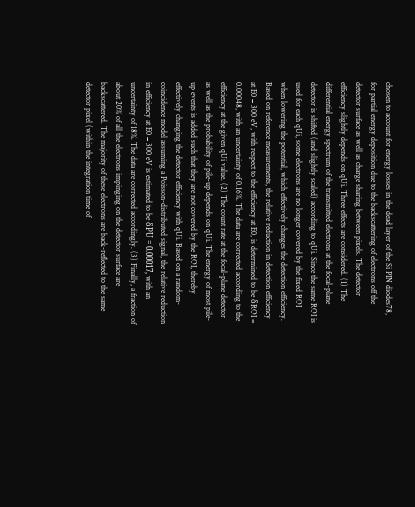chosen to account for energy losses in the dead layer of the Si PIN diodes78, for partial energy deposition due to the backscattering of electrons off the detector surface as well as charge sharing between pixels. The detector efficiency slightly depends on qUi. Three effects are considered. (1) The differential energy spectrum of the transmitted electrons at the focal-plane detector is shifted (and slightly scaled) according to qUi. Since the same ROI is used for each qUi, some electrons are no longer covered by the fixed ROI when lowering the potential, which effectively changes the detection efficiency. Based on reference measurements, the relative reduction in detection efficiency at E0 − 300 eV, with respect to the efficiency at E0, is determined to be δROI = 0.00048, with an uncertainty of 0.16%. The data are corrected according to the efficiency at the given qUi value. (2) The count rate at the focal-plane detector as well as the probability of pile-up depends on qUi. The energy of most pile-up events is added such that they are not covered by the ROI, thereby effectively changing the detector efficiency with qUi. Based on a random-coincidence model assuming a Poisson-distributed signal, the relative reduction in efficiency at E0 − 300 eV is estimated to be δPU = 0.00017, with an uncertainty of 18%. The data are corrected accordingly. (3) Finally, a fraction of about 20% of all the electrons impinging on the detector surface are backscattered. The majority of these electrons are back-reflected to the same detector pixel (within the integration time of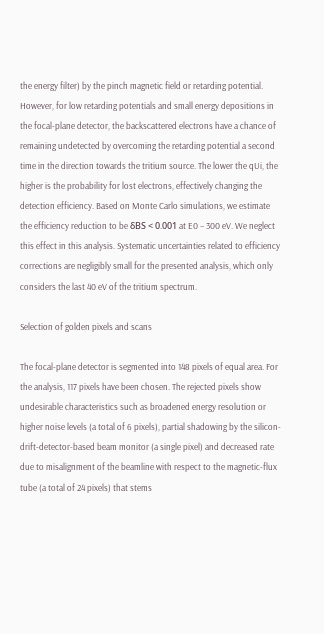the energy filter) by the pinch magnetic field or retarding potential. However, for low retarding potentials and small energy depositions in the focal-plane detector, the backscattered electrons have a chance of remaining undetected by overcoming the retarding potential a second time in the direction towards the tritium source. The lower the qUi, the higher is the probability for lost electrons, effectively changing the detection efficiency. Based on Monte Carlo simulations, we estimate the efficiency reduction to be δBS < 0.001 at E0 − 300 eV. We neglect this effect in this analysis. Systematic uncertainties related to efficiency corrections are negligibly small for the presented analysis, which only considers the last 40 eV of the tritium spectrum.

Selection of golden pixels and scans

The focal-plane detector is segmented into 148 pixels of equal area. For the analysis, 117 pixels have been chosen. The rejected pixels show undesirable characteristics such as broadened energy resolution or higher noise levels (a total of 6 pixels), partial shadowing by the silicon-drift-detector-based beam monitor (a single pixel) and decreased rate due to misalignment of the beamline with respect to the magnetic-flux tube (a total of 24 pixels) that stems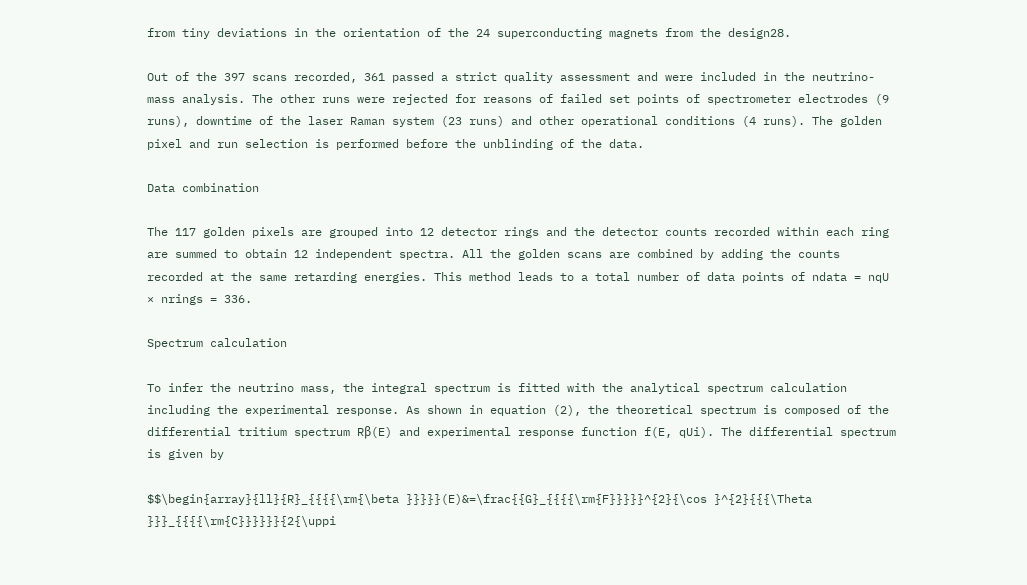from tiny deviations in the orientation of the 24 superconducting magnets from the design28.

Out of the 397 scans recorded, 361 passed a strict quality assessment and were included in the neutrino-mass analysis. The other runs were rejected for reasons of failed set points of spectrometer electrodes (9 runs), downtime of the laser Raman system (23 runs) and other operational conditions (4 runs). The golden pixel and run selection is performed before the unblinding of the data.

Data combination

The 117 golden pixels are grouped into 12 detector rings and the detector counts recorded within each ring are summed to obtain 12 independent spectra. All the golden scans are combined by adding the counts recorded at the same retarding energies. This method leads to a total number of data points of ndata = nqU × nrings = 336.

Spectrum calculation

To infer the neutrino mass, the integral spectrum is fitted with the analytical spectrum calculation including the experimental response. As shown in equation (2), the theoretical spectrum is composed of the differential tritium spectrum Rβ(E) and experimental response function f(E, qUi). The differential spectrum is given by

$$\begin{array}{ll}{R}_{{{{\rm{\beta }}}}}(E)&=\frac{{G}_{{{{\rm{F}}}}}^{2}{\cos }^{2}{{{\Theta }}}_{{{{\rm{C}}}}}}{2{\uppi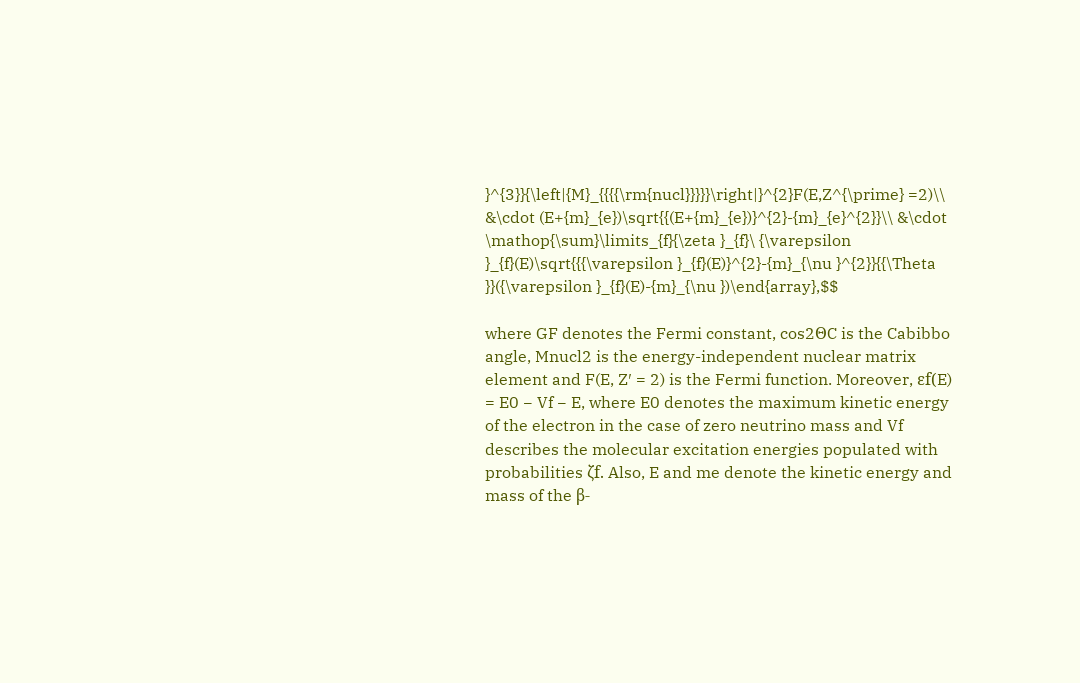}^{3}}{\left|{M}_{{{{\rm{nucl}}}}}\right|}^{2}F(E,Z^{\prime} =2)\\ &\cdot (E+{m}_{e})\sqrt{{(E+{m}_{e})}^{2}-{m}_{e}^{2}}\\ &\cdot \mathop{\sum}\limits_{f}{\zeta }_{f}\ {\varepsilon }_{f}(E)\sqrt{{{\varepsilon }_{f}(E)}^{2}-{m}_{\nu }^{2}}{{\Theta }}({\varepsilon }_{f}(E)-{m}_{\nu })\end{array},$$

where GF denotes the Fermi constant, cos2ΘC is the Cabibbo angle, Mnucl2 is the energy-independent nuclear matrix element and F(E, Z′ = 2) is the Fermi function. Moreover, εf(E) = E0 − Vf − E, where E0 denotes the maximum kinetic energy of the electron in the case of zero neutrino mass and Vf describes the molecular excitation energies populated with probabilities ζf. Also, E and me denote the kinetic energy and mass of the β-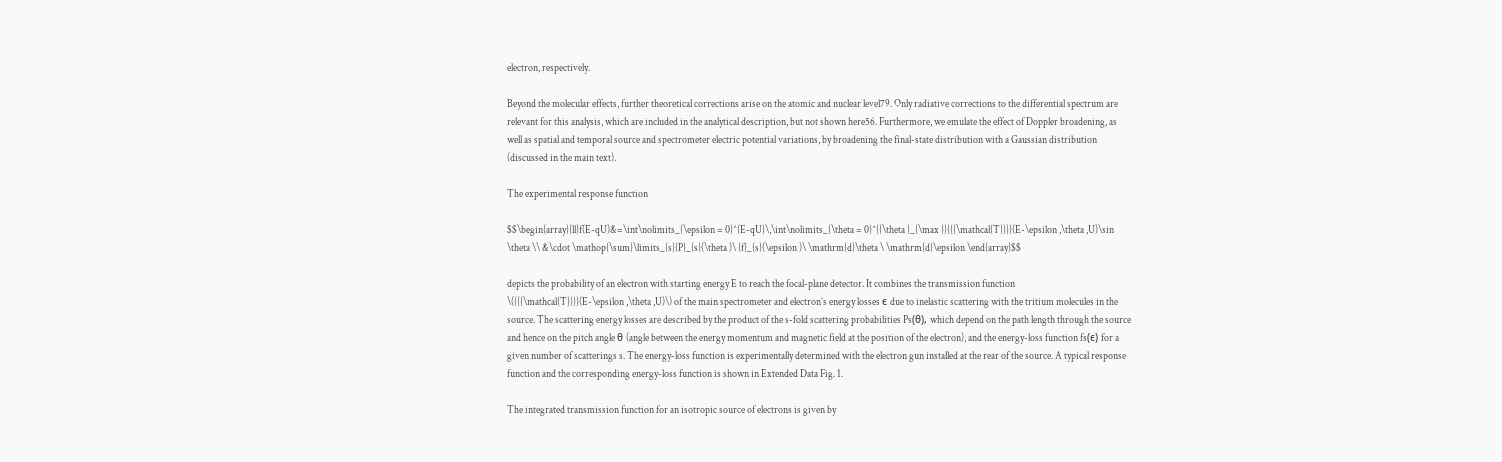electron, respectively.

Beyond the molecular effects, further theoretical corrections arise on the atomic and nuclear level79. Only radiative corrections to the differential spectrum are relevant for this analysis, which are included in the analytical description, but not shown here56. Furthermore, we emulate the effect of Doppler broadening, as well as spatial and temporal source and spectrometer electric potential variations, by broadening the final-state distribution with a Gaussian distribution (discussed in the main text).

The experimental response function

$$\begin{array}{ll}f(E-qU)&=\int\nolimits_{\epsilon = 0}^{E-qU}\,\int\nolimits_{\theta = 0}^{{\theta }_{\max }}{{{\mathcal{T}}}}(E-\epsilon ,\theta ,U)\sin \theta \\ &\cdot \mathop{\sum}\limits_{s}{P}_{s}(\theta )\ {f}_{s}(\epsilon )\ \mathrm{d}\theta \ \mathrm{d}\epsilon \end{array}$$

depicts the probability of an electron with starting energy E to reach the focal-plane detector. It combines the transmission function \({{{\mathcal{T}}}}(E-\epsilon ,\theta ,U)\) of the main spectrometer and electron’s energy losses ϵ due to inelastic scattering with the tritium molecules in the source. The scattering energy losses are described by the product of the s-fold scattering probabilities Ps(θ), which depend on the path length through the source and hence on the pitch angle θ (angle between the energy momentum and magnetic field at the position of the electron), and the energy-loss function fs(ϵ) for a given number of scatterings s. The energy-loss function is experimentally determined with the electron gun installed at the rear of the source. A typical response function and the corresponding energy-loss function is shown in Extended Data Fig. 1.

The integrated transmission function for an isotropic source of electrons is given by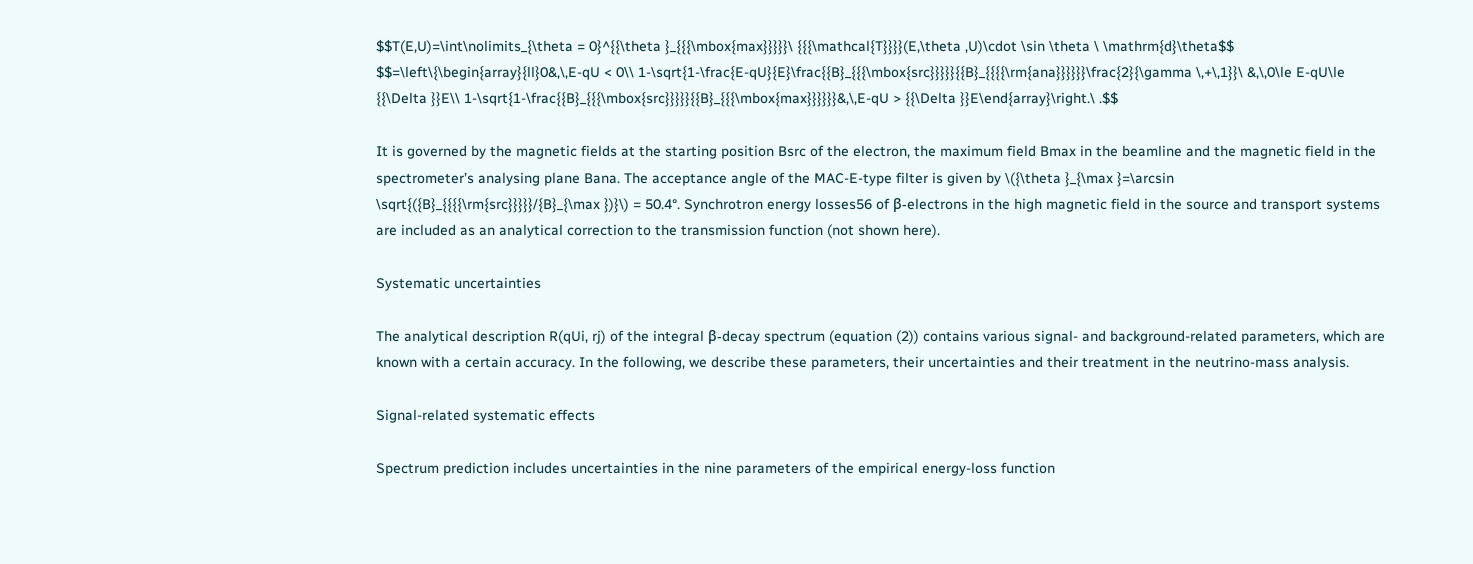$$T(E,U)=\int\nolimits_{\theta = 0}^{{\theta }_{{{\mbox{max}}}}}\ {{{\mathcal{T}}}}(E,\theta ,U)\cdot \sin \theta \ \mathrm{d}\theta$$
$$=\left\{\begin{array}{ll}0&,\,E-qU < 0\\ 1-\sqrt{1-\frac{E-qU}{E}\frac{{B}_{{{\mbox{src}}}}}{{B}_{{{{\rm{ana}}}}}}\frac{2}{\gamma \,+\,1}}\ &,\,0\le E-qU\le {{\Delta }}E\\ 1-\sqrt{1-\frac{{B}_{{{\mbox{src}}}}}{{B}_{{{\mbox{max}}}}}}&,\,E-qU > {{\Delta }}E\end{array}\right.\ .$$

It is governed by the magnetic fields at the starting position Bsrc of the electron, the maximum field Bmax in the beamline and the magnetic field in the spectrometer’s analysing plane Bana. The acceptance angle of the MAC-E-type filter is given by \({\theta }_{\max }=\arcsin \sqrt{({B}_{{{{\rm{src}}}}}/{B}_{\max })}\) = 50.4°. Synchrotron energy losses56 of β-electrons in the high magnetic field in the source and transport systems are included as an analytical correction to the transmission function (not shown here).

Systematic uncertainties

The analytical description R(qUi, rj) of the integral β-decay spectrum (equation (2)) contains various signal- and background-related parameters, which are known with a certain accuracy. In the following, we describe these parameters, their uncertainties and their treatment in the neutrino-mass analysis.

Signal-related systematic effects

Spectrum prediction includes uncertainties in the nine parameters of the empirical energy-loss function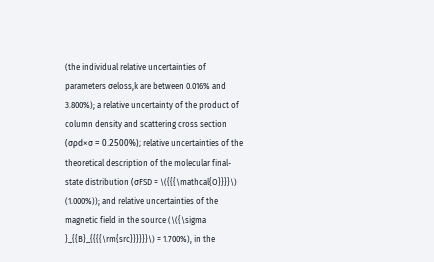(the individual relative uncertainties of parameters σeloss,k are between 0.016% and 3.800%); a relative uncertainty of the product of column density and scattering cross section (σρd×σ = 0.2500%); relative uncertainties of the theoretical description of the molecular final-state distribution (σFSD = \({{{\mathcal{O}}}}\) (1.000%)); and relative uncertainties of the magnetic field in the source (\({\sigma }_{{B}_{{{{\rm{src}}}}}}\) = 1.700%), in the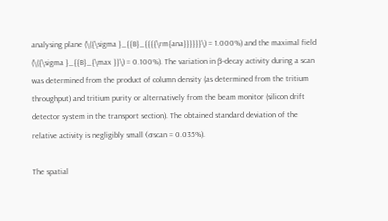analysing plane (\({\sigma }_{{B}_{{{{\rm{ana}}}}}}\) = 1.000%) and the maximal field (\({\sigma }_{{B}_{\max }}\) = 0.100%). The variation in β-decay activity during a scan was determined from the product of column density (as determined from the tritium throughput) and tritium purity or alternatively from the beam monitor (silicon drift detector system in the transport section). The obtained standard deviation of the relative activity is negligibly small (σscan = 0.035%).

The spatial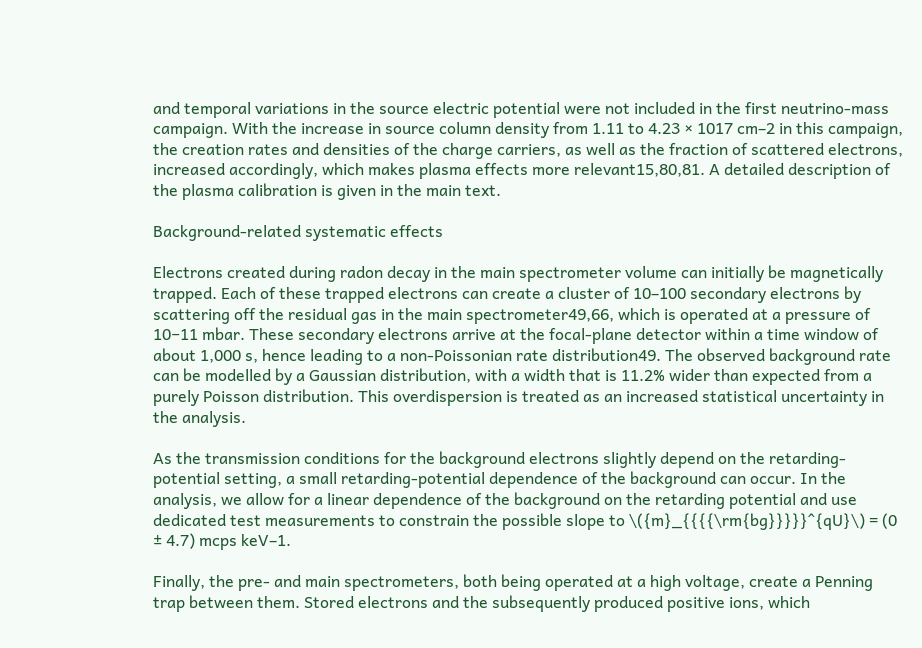and temporal variations in the source electric potential were not included in the first neutrino-mass campaign. With the increase in source column density from 1.11 to 4.23 × 1017 cm–2 in this campaign, the creation rates and densities of the charge carriers, as well as the fraction of scattered electrons, increased accordingly, which makes plasma effects more relevant15,80,81. A detailed description of the plasma calibration is given in the main text.

Background-related systematic effects

Electrons created during radon decay in the main spectrometer volume can initially be magnetically trapped. Each of these trapped electrons can create a cluster of 10–100 secondary electrons by scattering off the residual gas in the main spectrometer49,66, which is operated at a pressure of 10−11 mbar. These secondary electrons arrive at the focal-plane detector within a time window of about 1,000 s, hence leading to a non-Poissonian rate distribution49. The observed background rate can be modelled by a Gaussian distribution, with a width that is 11.2% wider than expected from a purely Poisson distribution. This overdispersion is treated as an increased statistical uncertainty in the analysis.

As the transmission conditions for the background electrons slightly depend on the retarding-potential setting, a small retarding-potential dependence of the background can occur. In the analysis, we allow for a linear dependence of the background on the retarding potential and use dedicated test measurements to constrain the possible slope to \({m}_{{{{\rm{bg}}}}}^{qU}\) = (0 ± 4.7) mcps keV–1.

Finally, the pre- and main spectrometers, both being operated at a high voltage, create a Penning trap between them. Stored electrons and the subsequently produced positive ions, which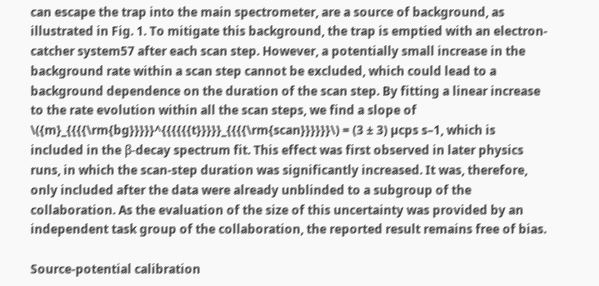can escape the trap into the main spectrometer, are a source of background, as illustrated in Fig. 1. To mitigate this background, the trap is emptied with an electron-catcher system57 after each scan step. However, a potentially small increase in the background rate within a scan step cannot be excluded, which could lead to a background dependence on the duration of the scan step. By fitting a linear increase to the rate evolution within all the scan steps, we find a slope of \({m}_{{{{\rm{bg}}}}}^{{{{{{t}}}}}_{{{{\rm{scan}}}}}}\) = (3 ± 3) µcps s–1, which is included in the β-decay spectrum fit. This effect was first observed in later physics runs, in which the scan-step duration was significantly increased. It was, therefore, only included after the data were already unblinded to a subgroup of the collaboration. As the evaluation of the size of this uncertainty was provided by an independent task group of the collaboration, the reported result remains free of bias.

Source-potential calibration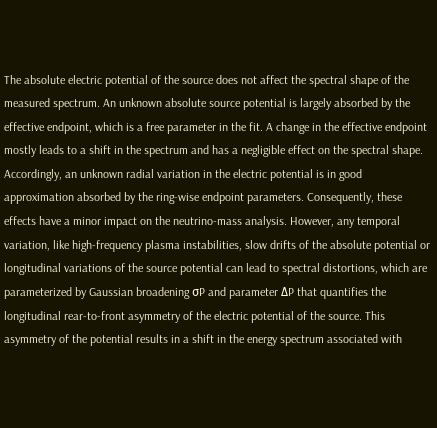The absolute electric potential of the source does not affect the spectral shape of the measured spectrum. An unknown absolute source potential is largely absorbed by the effective endpoint, which is a free parameter in the fit. A change in the effective endpoint mostly leads to a shift in the spectrum and has a negligible effect on the spectral shape. Accordingly, an unknown radial variation in the electric potential is in good approximation absorbed by the ring-wise endpoint parameters. Consequently, these effects have a minor impact on the neutrino-mass analysis. However, any temporal variation, like high-frequency plasma instabilities, slow drifts of the absolute potential or longitudinal variations of the source potential can lead to spectral distortions, which are parameterized by Gaussian broadening σP and parameter ΔP that quantifies the longitudinal rear-to-front asymmetry of the electric potential of the source. This asymmetry of the potential results in a shift in the energy spectrum associated with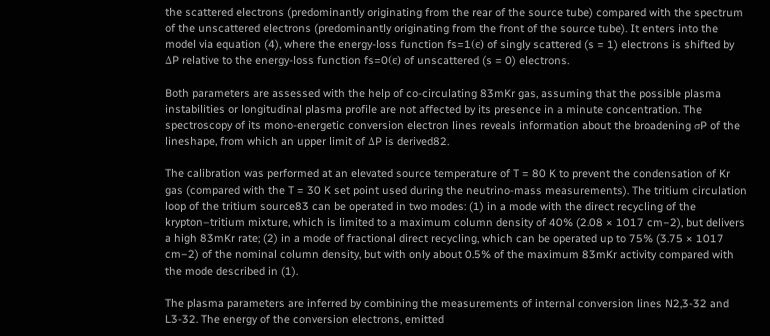the scattered electrons (predominantly originating from the rear of the source tube) compared with the spectrum of the unscattered electrons (predominantly originating from the front of the source tube). It enters into the model via equation (4), where the energy-loss function fs=1(ϵ) of singly scattered (s = 1) electrons is shifted by ΔP relative to the energy-loss function fs=0(ϵ) of unscattered (s = 0) electrons.

Both parameters are assessed with the help of co-circulating 83mKr gas, assuming that the possible plasma instabilities or longitudinal plasma profile are not affected by its presence in a minute concentration. The spectroscopy of its mono-energetic conversion electron lines reveals information about the broadening σP of the lineshape, from which an upper limit of ΔP is derived82.

The calibration was performed at an elevated source temperature of T = 80 K to prevent the condensation of Kr gas (compared with the T = 30 K set point used during the neutrino-mass measurements). The tritium circulation loop of the tritium source83 can be operated in two modes: (1) in a mode with the direct recycling of the krypton–tritium mixture, which is limited to a maximum column density of 40% (2.08 × 1017 cm−2), but delivers a high 83mKr rate; (2) in a mode of fractional direct recycling, which can be operated up to 75% (3.75 × 1017 cm−2) of the nominal column density, but with only about 0.5% of the maximum 83mKr activity compared with the mode described in (1).

The plasma parameters are inferred by combining the measurements of internal conversion lines N2,3-32 and L3-32. The energy of the conversion electrons, emitted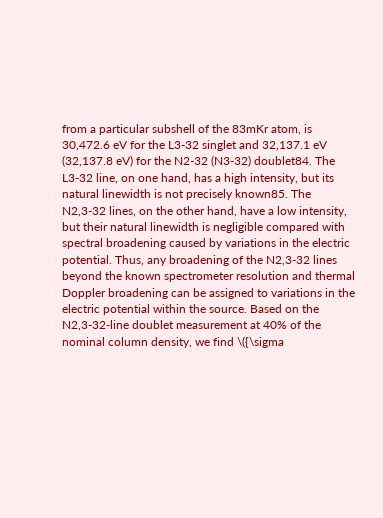from a particular subshell of the 83mKr atom, is 30,472.6 eV for the L3-32 singlet and 32,137.1 eV (32,137.8 eV) for the N2-32 (N3-32) doublet84. The L3-32 line, on one hand, has a high intensity, but its natural linewidth is not precisely known85. The N2,3-32 lines, on the other hand, have a low intensity, but their natural linewidth is negligible compared with spectral broadening caused by variations in the electric potential. Thus, any broadening of the N2,3-32 lines beyond the known spectrometer resolution and thermal Doppler broadening can be assigned to variations in the electric potential within the source. Based on the N2,3-32-line doublet measurement at 40% of the nominal column density, we find \({\sigma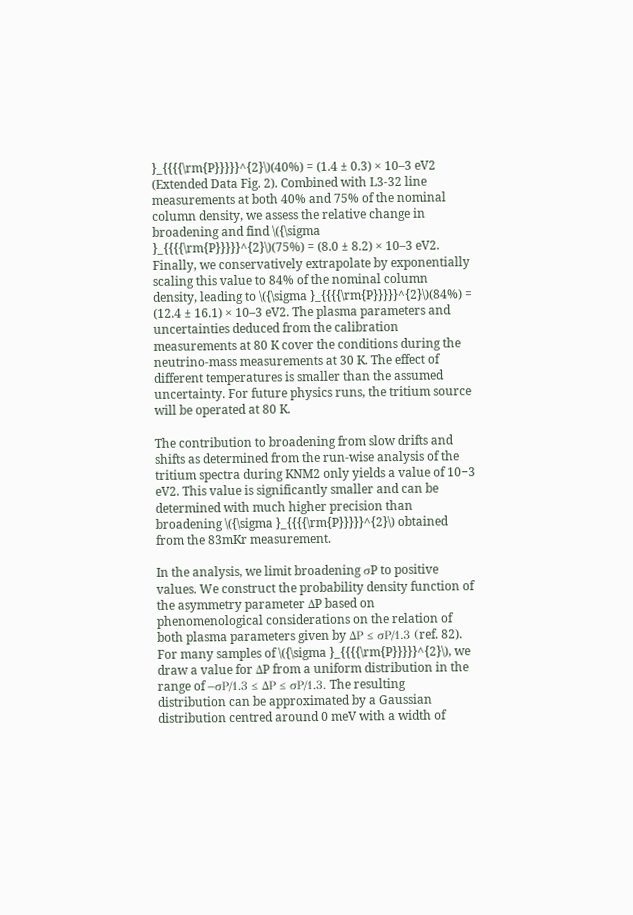}_{{{{\rm{P}}}}}^{2}\)(40%) = (1.4 ± 0.3) × 10–3 eV2 (Extended Data Fig. 2). Combined with L3-32 line measurements at both 40% and 75% of the nominal column density, we assess the relative change in broadening and find \({\sigma }_{{{{\rm{P}}}}}^{2}\)(75%) = (8.0 ± 8.2) × 10–3 eV2. Finally, we conservatively extrapolate by exponentially scaling this value to 84% of the nominal column density, leading to \({\sigma }_{{{{\rm{P}}}}}^{2}\)(84%) = (12.4 ± 16.1) × 10–3 eV2. The plasma parameters and uncertainties deduced from the calibration measurements at 80 K cover the conditions during the neutrino-mass measurements at 30 K. The effect of different temperatures is smaller than the assumed uncertainty. For future physics runs, the tritium source will be operated at 80 K.

The contribution to broadening from slow drifts and shifts as determined from the run-wise analysis of the tritium spectra during KNM2 only yields a value of 10−3 eV2. This value is significantly smaller and can be determined with much higher precision than broadening \({\sigma }_{{{{\rm{P}}}}}^{2}\) obtained from the 83mKr measurement.

In the analysis, we limit broadening σP to positive values. We construct the probability density function of the asymmetry parameter ΔP based on phenomenological considerations on the relation of both plasma parameters given by ΔP ≤ σP/1.3 (ref. 82). For many samples of \({\sigma }_{{{{\rm{P}}}}}^{2}\), we draw a value for ΔP from a uniform distribution in the range of −σP/1.3 ≤ ΔP ≤ σP/1.3. The resulting distribution can be approximated by a Gaussian distribution centred around 0 meV with a width of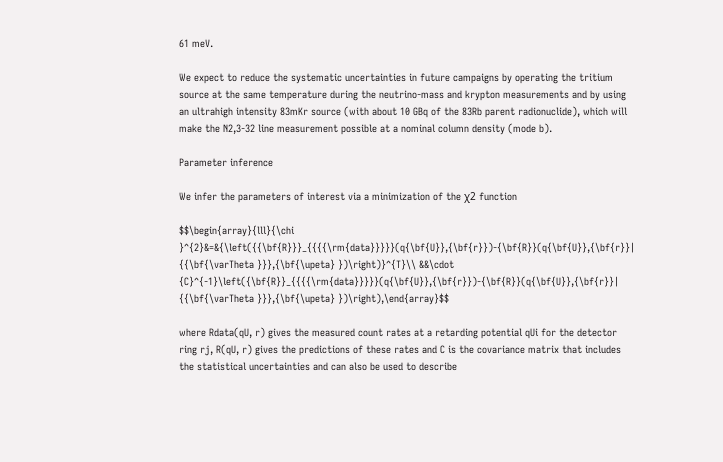61 meV.

We expect to reduce the systematic uncertainties in future campaigns by operating the tritium source at the same temperature during the neutrino-mass and krypton measurements and by using an ultrahigh intensity 83mKr source (with about 10 GBq of the 83Rb parent radionuclide), which will make the N2,3-32 line measurement possible at a nominal column density (mode b).

Parameter inference

We infer the parameters of interest via a minimization of the χ2 function

$$\begin{array}{lll}{\chi }^{2}&=&{\left({{\bf{R}}}_{{{{\rm{data}}}}}(q{\bf{U}},{\bf{r}})-{\bf{R}}(q{\bf{U}},{\bf{r}}| {{\bf{\varTheta }}},{\bf{\upeta} })\right)}^{T}\\ &&\cdot {C}^{-1}\left({\bf{R}}_{{{{\rm{data}}}}}(q{\bf{U}},{\bf{r}})-{\bf{R}}(q{\bf{U}},{\bf{r}}| {{\bf{\varTheta }}},{\bf{\upeta} })\right),\end{array}$$

where Rdata(qU, r) gives the measured count rates at a retarding potential qUi for the detector ring rj, R(qU, r) gives the predictions of these rates and C is the covariance matrix that includes the statistical uncertainties and can also be used to describe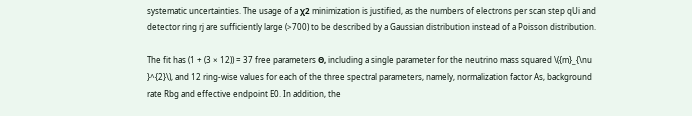systematic uncertainties. The usage of a χ2 minimization is justified, as the numbers of electrons per scan step qUi and detector ring rj are sufficiently large (>700) to be described by a Gaussian distribution instead of a Poisson distribution.

The fit has (1 + (3 × 12)) = 37 free parameters Θ, including a single parameter for the neutrino mass squared \({m}_{\nu }^{2}\), and 12 ring-wise values for each of the three spectral parameters, namely, normalization factor As, background rate Rbg and effective endpoint E0. In addition, the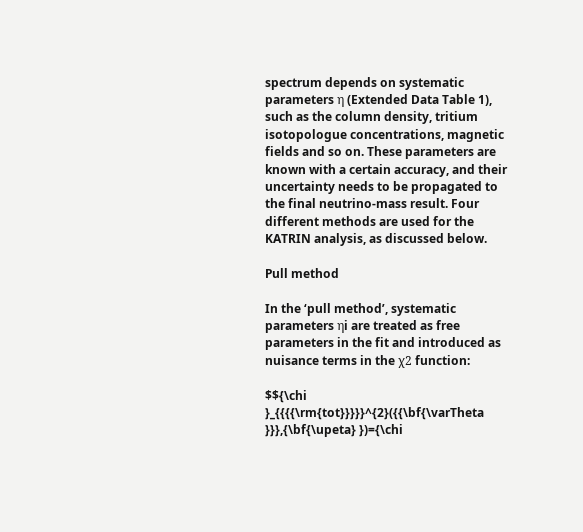spectrum depends on systematic parameters η (Extended Data Table 1), such as the column density, tritium isotopologue concentrations, magnetic fields and so on. These parameters are known with a certain accuracy, and their uncertainty needs to be propagated to the final neutrino-mass result. Four different methods are used for the KATRIN analysis, as discussed below.

Pull method

In the ‘pull method’, systematic parameters ηi are treated as free parameters in the fit and introduced as nuisance terms in the χ2 function:

$${\chi }_{{{{\rm{tot}}}}}^{2}({{\bf{\varTheta }}},{\bf{\upeta} })={\chi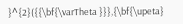}^{2}({{\bf{\varTheta }}},{\bf{\upeta}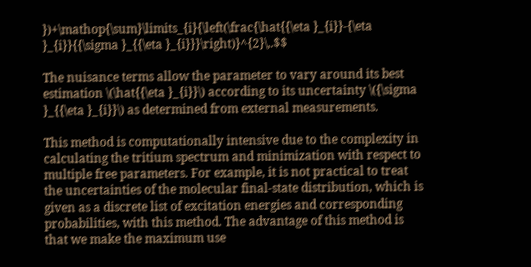})+\mathop{\sum}\limits_{i}{\left(\frac{\hat{{\eta }_{i}}-{\eta }_{i}}{{\sigma }_{{\eta }_{i}}}\right)}^{2}\,.$$

The nuisance terms allow the parameter to vary around its best estimation \(\hat{{\eta }_{i}}\) according to its uncertainty \({\sigma }_{{\eta }_{i}}\) as determined from external measurements.

This method is computationally intensive due to the complexity in calculating the tritium spectrum and minimization with respect to multiple free parameters. For example, it is not practical to treat the uncertainties of the molecular final-state distribution, which is given as a discrete list of excitation energies and corresponding probabilities, with this method. The advantage of this method is that we make the maximum use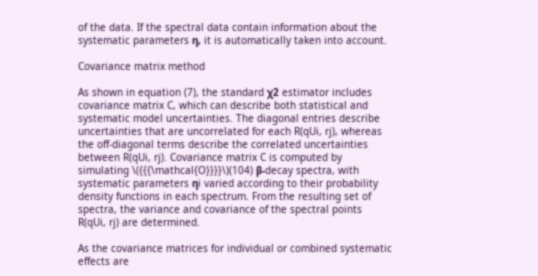of the data. If the spectral data contain information about the systematic parameters η, it is automatically taken into account.

Covariance matrix method

As shown in equation (7), the standard χ2 estimator includes covariance matrix C, which can describe both statistical and systematic model uncertainties. The diagonal entries describe uncertainties that are uncorrelated for each R(qUi, rj), whereas the off-diagonal terms describe the correlated uncertainties between R(qUi, rj). Covariance matrix C is computed by simulating \({{{\mathcal{O}}}}\)(104) β-decay spectra, with systematic parameters ηi varied according to their probability density functions in each spectrum. From the resulting set of spectra, the variance and covariance of the spectral points R(qUi, rj) are determined.

As the covariance matrices for individual or combined systematic effects are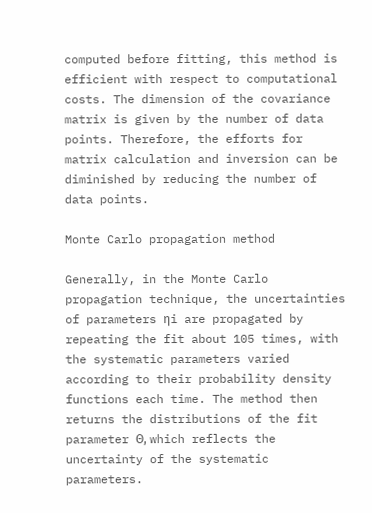computed before fitting, this method is efficient with respect to computational costs. The dimension of the covariance matrix is given by the number of data points. Therefore, the efforts for matrix calculation and inversion can be diminished by reducing the number of data points.

Monte Carlo propagation method

Generally, in the Monte Carlo propagation technique, the uncertainties of parameters ηi are propagated by repeating the fit about 105 times, with the systematic parameters varied according to their probability density functions each time. The method then returns the distributions of the fit parameter Θ, which reflects the uncertainty of the systematic parameters.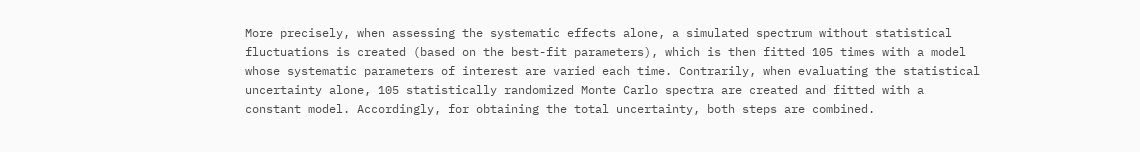More precisely, when assessing the systematic effects alone, a simulated spectrum without statistical fluctuations is created (based on the best-fit parameters), which is then fitted 105 times with a model whose systematic parameters of interest are varied each time. Contrarily, when evaluating the statistical uncertainty alone, 105 statistically randomized Monte Carlo spectra are created and fitted with a constant model. Accordingly, for obtaining the total uncertainty, both steps are combined.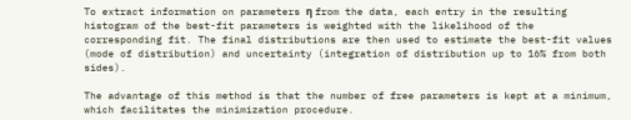To extract information on parameters η from the data, each entry in the resulting histogram of the best-fit parameters is weighted with the likelihood of the corresponding fit. The final distributions are then used to estimate the best-fit values (mode of distribution) and uncertainty (integration of distribution up to 16% from both sides).

The advantage of this method is that the number of free parameters is kept at a minimum, which facilitates the minimization procedure.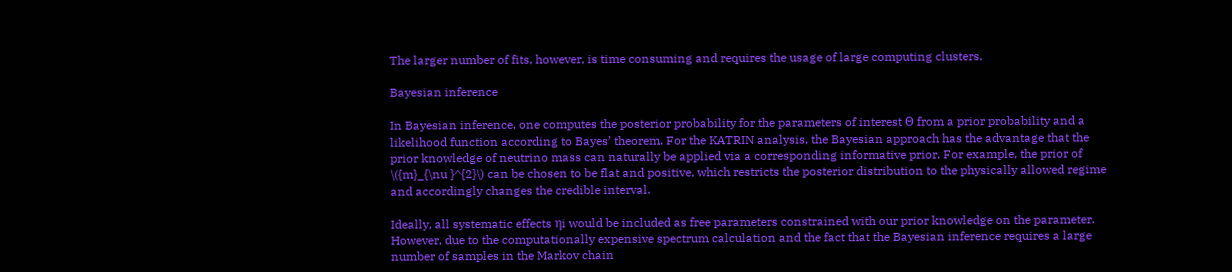The larger number of fits, however, is time consuming and requires the usage of large computing clusters.

Bayesian inference

In Bayesian inference, one computes the posterior probability for the parameters of interest Θ from a prior probability and a likelihood function according to Bayes’ theorem. For the KATRIN analysis, the Bayesian approach has the advantage that the prior knowledge of neutrino mass can naturally be applied via a corresponding informative prior. For example, the prior of \({m}_{\nu }^{2}\) can be chosen to be flat and positive, which restricts the posterior distribution to the physically allowed regime and accordingly changes the credible interval.

Ideally, all systematic effects ηi would be included as free parameters constrained with our prior knowledge on the parameter. However, due to the computationally expensive spectrum calculation and the fact that the Bayesian inference requires a large number of samples in the Markov chain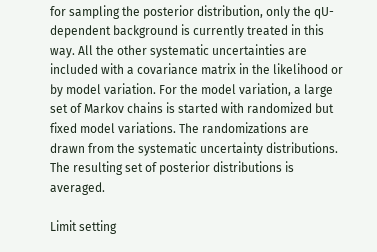for sampling the posterior distribution, only the qU-dependent background is currently treated in this way. All the other systematic uncertainties are included with a covariance matrix in the likelihood or by model variation. For the model variation, a large set of Markov chains is started with randomized but fixed model variations. The randomizations are drawn from the systematic uncertainty distributions. The resulting set of posterior distributions is averaged.

Limit setting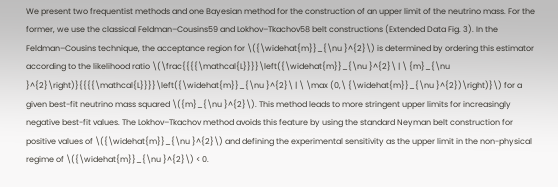We present two frequentist methods and one Bayesian method for the construction of an upper limit of the neutrino mass. For the former, we use the classical Feldman–Cousins59 and Lokhov–Tkachov58 belt constructions (Extended Data Fig. 3). In the Feldman–Cousins technique, the acceptance region for \({\widehat{m}}_{\nu }^{2}\) is determined by ordering this estimator according to the likelihood ratio \(\frac{{{{\mathcal{L}}}}\left({\widehat{m}}_{\nu }^{2}\ | \ {m}_{\nu }^{2}\right)}{{{{\mathcal{L}}}}\left({\widehat{m}}_{\nu }^{2}\ | \ \max (0,\ {\widehat{m}}_{\nu }^{2})\right)}\) for a given best-fit neutrino mass squared \({m}_{\nu }^{2}\). This method leads to more stringent upper limits for increasingly negative best-fit values. The Lokhov–Tkachov method avoids this feature by using the standard Neyman belt construction for positive values of \({\widehat{m}}_{\nu }^{2}\) and defining the experimental sensitivity as the upper limit in the non-physical regime of \({\widehat{m}}_{\nu }^{2}\) < 0.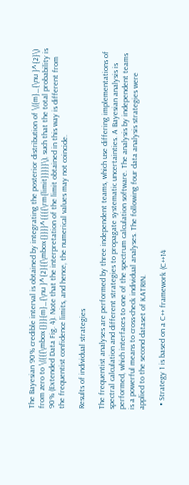The Bayesian 90% credible interval is obtained by integrating the posterior distribution of \({m}_{\nu }^{2}\) from zero to \({{{\mbox{}}}{m}_{\nu }^{2}{{\mbox{}}}}^{{{{\rm{limit}}}}}\), such that the total probability is 90% (Extended Data Fig. 4). Note that the interpretation of the limit obtained in this way is different from the frequentist confidence limits, and hence, the numerical values may not coincide.

Results of individual strategies

The frequentist analyses are performed by three independent teams, which use differing implementations of spectral calculation and different strategies to propagate systematic uncertainties. A Bayesian analysis is performed, which interfaces to one of the spectrum calculation software. The analysis by independent teams is a powerful means to cross-check individual analyses. The following four data analysis strategies were applied to the second dataset of KATRIN.

  • Strategy 1 is based on a C++ framework (C++14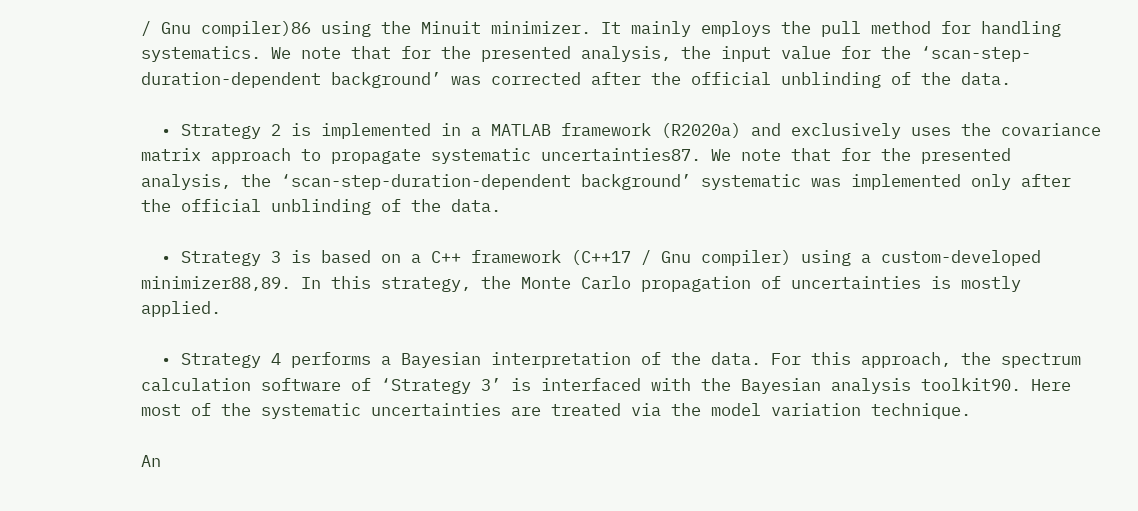/ Gnu compiler)86 using the Minuit minimizer. It mainly employs the pull method for handling systematics. We note that for the presented analysis, the input value for the ‘scan-step-duration-dependent background’ was corrected after the official unblinding of the data.

  • Strategy 2 is implemented in a MATLAB framework (R2020a) and exclusively uses the covariance matrix approach to propagate systematic uncertainties87. We note that for the presented analysis, the ‘scan-step-duration-dependent background’ systematic was implemented only after the official unblinding of the data.

  • Strategy 3 is based on a C++ framework (C++17 / Gnu compiler) using a custom-developed minimizer88,89. In this strategy, the Monte Carlo propagation of uncertainties is mostly applied.

  • Strategy 4 performs a Bayesian interpretation of the data. For this approach, the spectrum calculation software of ‘Strategy 3’ is interfaced with the Bayesian analysis toolkit90. Here most of the systematic uncertainties are treated via the model variation technique.

An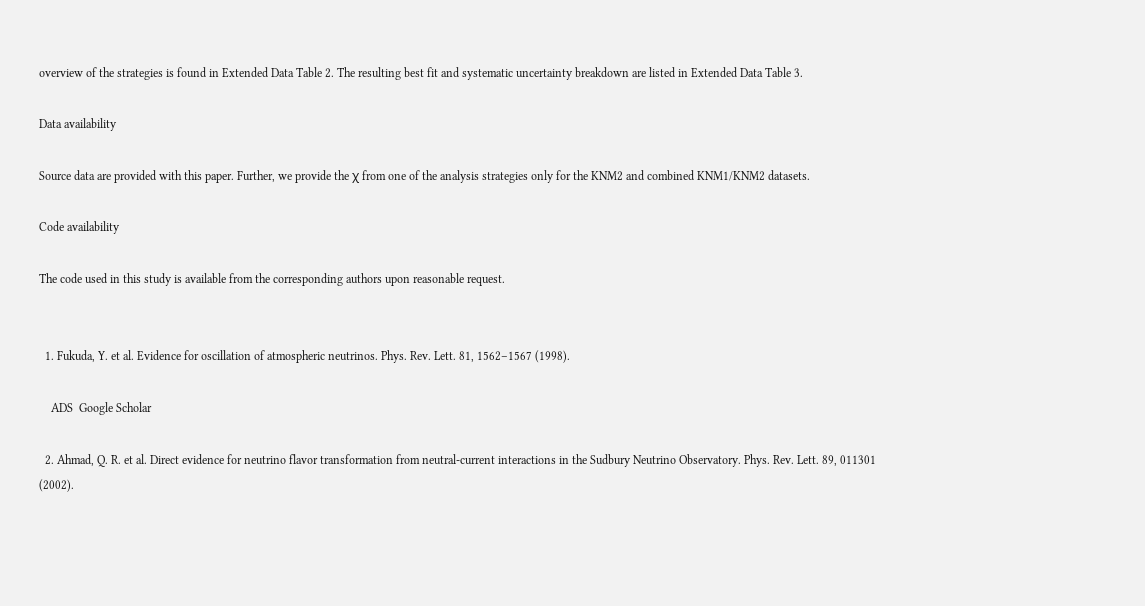overview of the strategies is found in Extended Data Table 2. The resulting best fit and systematic uncertainty breakdown are listed in Extended Data Table 3.

Data availability

Source data are provided with this paper. Further, we provide the χ from one of the analysis strategies only for the KNM2 and combined KNM1/KNM2 datasets.

Code availability

The code used in this study is available from the corresponding authors upon reasonable request.


  1. Fukuda, Y. et al. Evidence for oscillation of atmospheric neutrinos. Phys. Rev. Lett. 81, 1562–1567 (1998).

    ADS  Google Scholar

  2. Ahmad, Q. R. et al. Direct evidence for neutrino flavor transformation from neutral-current interactions in the Sudbury Neutrino Observatory. Phys. Rev. Lett. 89, 011301 (2002).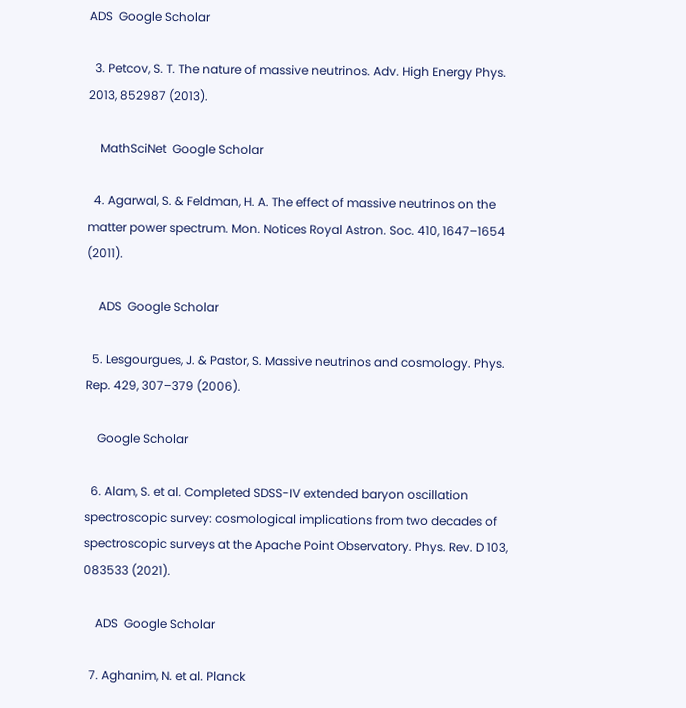ADS  Google Scholar

  3. Petcov, S. T. The nature of massive neutrinos. Adv. High Energy Phys. 2013, 852987 (2013).

    MathSciNet  Google Scholar

  4. Agarwal, S. & Feldman, H. A. The effect of massive neutrinos on the matter power spectrum. Mon. Notices Royal Astron. Soc. 410, 1647–1654 (2011).

    ADS  Google Scholar

  5. Lesgourgues, J. & Pastor, S. Massive neutrinos and cosmology. Phys. Rep. 429, 307–379 (2006).

    Google Scholar

  6. Alam, S. et al. Completed SDSS-IV extended baryon oscillation spectroscopic survey: cosmological implications from two decades of spectroscopic surveys at the Apache Point Observatory. Phys. Rev. D 103, 083533 (2021).

    ADS  Google Scholar

  7. Aghanim, N. et al. Planck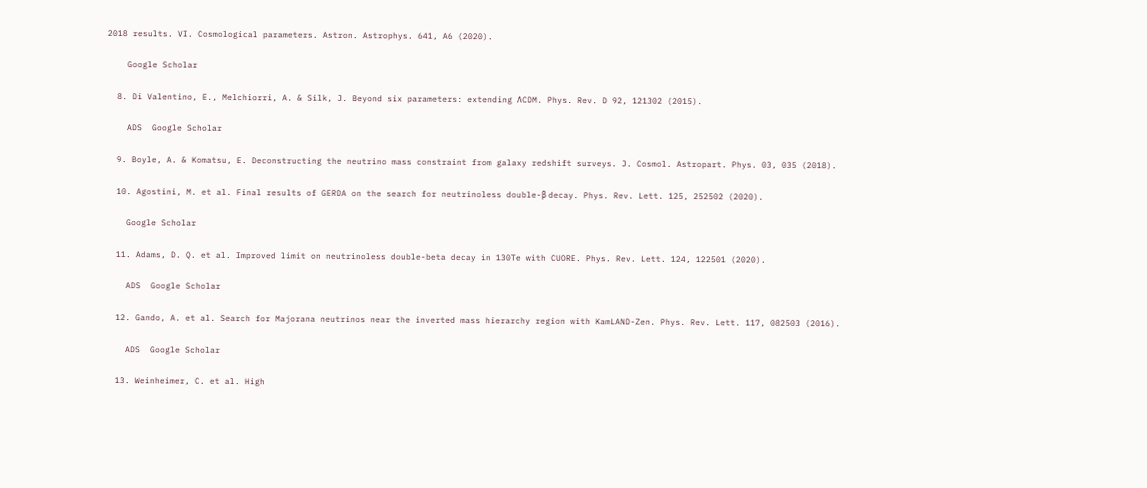2018 results. VI. Cosmological parameters. Astron. Astrophys. 641, A6 (2020).

    Google Scholar

  8. Di Valentino, E., Melchiorri, A. & Silk, J. Beyond six parameters: extending ΛCDM. Phys. Rev. D 92, 121302 (2015).

    ADS  Google Scholar

  9. Boyle, A. & Komatsu, E. Deconstructing the neutrino mass constraint from galaxy redshift surveys. J. Cosmol. Astropart. Phys. 03, 035 (2018).

  10. Agostini, M. et al. Final results of GERDA on the search for neutrinoless double-β decay. Phys. Rev. Lett. 125, 252502 (2020).

    Google Scholar

  11. Adams, D. Q. et al. Improved limit on neutrinoless double-beta decay in 130Te with CUORE. Phys. Rev. Lett. 124, 122501 (2020).

    ADS  Google Scholar

  12. Gando, A. et al. Search for Majorana neutrinos near the inverted mass hierarchy region with KamLAND-Zen. Phys. Rev. Lett. 117, 082503 (2016).

    ADS  Google Scholar

  13. Weinheimer, C. et al. High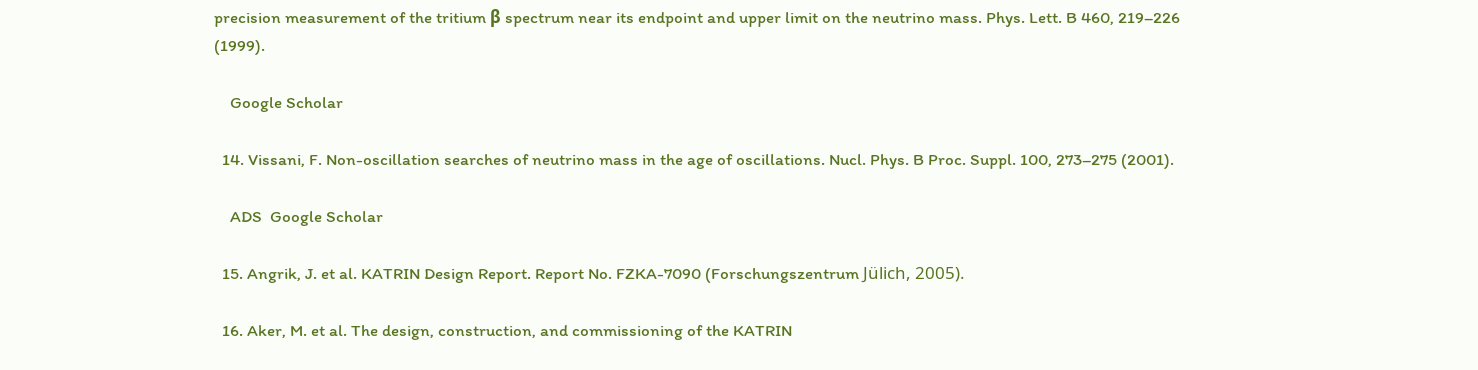precision measurement of the tritium β spectrum near its endpoint and upper limit on the neutrino mass. Phys. Lett. B 460, 219–226 (1999).

    Google Scholar

  14. Vissani, F. Non-oscillation searches of neutrino mass in the age of oscillations. Nucl. Phys. B Proc. Suppl. 100, 273–275 (2001).

    ADS  Google Scholar

  15. Angrik, J. et al. KATRIN Design Report. Report No. FZKA-7090 (Forschungszentrum Jülich, 2005).

  16. Aker, M. et al. The design, construction, and commissioning of the KATRIN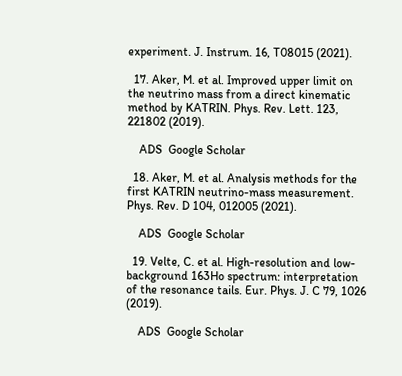experiment. J. Instrum. 16, T08015 (2021).

  17. Aker, M. et al. Improved upper limit on the neutrino mass from a direct kinematic method by KATRIN. Phys. Rev. Lett. 123, 221802 (2019).

    ADS  Google Scholar

  18. Aker, M. et al. Analysis methods for the first KATRIN neutrino-mass measurement. Phys. Rev. D 104, 012005 (2021).

    ADS  Google Scholar

  19. Velte, C. et al. High-resolution and low-background 163Ho spectrum: interpretation of the resonance tails. Eur. Phys. J. C 79, 1026 (2019).

    ADS  Google Scholar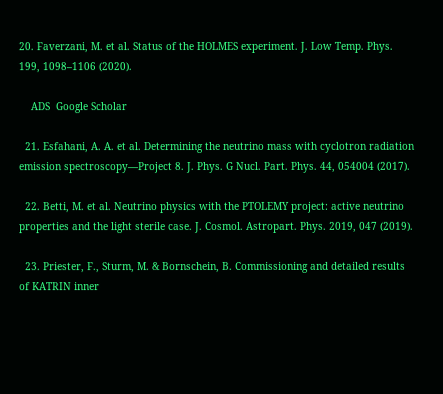20. Faverzani, M. et al. Status of the HOLMES experiment. J. Low Temp. Phys. 199, 1098–1106 (2020).

    ADS  Google Scholar

  21. Esfahani, A. A. et al. Determining the neutrino mass with cyclotron radiation emission spectroscopy—Project 8. J. Phys. G Nucl. Part. Phys. 44, 054004 (2017).

  22. Betti, M. et al. Neutrino physics with the PTOLEMY project: active neutrino properties and the light sterile case. J. Cosmol. Astropart. Phys. 2019, 047 (2019).

  23. Priester, F., Sturm, M. & Bornschein, B. Commissioning and detailed results of KATRIN inner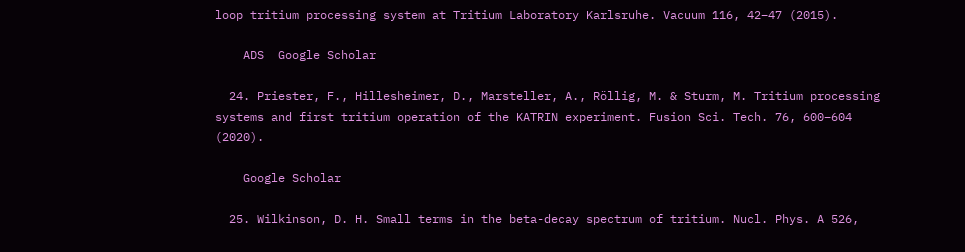loop tritium processing system at Tritium Laboratory Karlsruhe. Vacuum 116, 42–47 (2015).

    ADS  Google Scholar

  24. Priester, F., Hillesheimer, D., Marsteller, A., Röllig, M. & Sturm, M. Tritium processing systems and first tritium operation of the KATRIN experiment. Fusion Sci. Tech. 76, 600–604 (2020).

    Google Scholar

  25. Wilkinson, D. H. Small terms in the beta-decay spectrum of tritium. Nucl. Phys. A 526,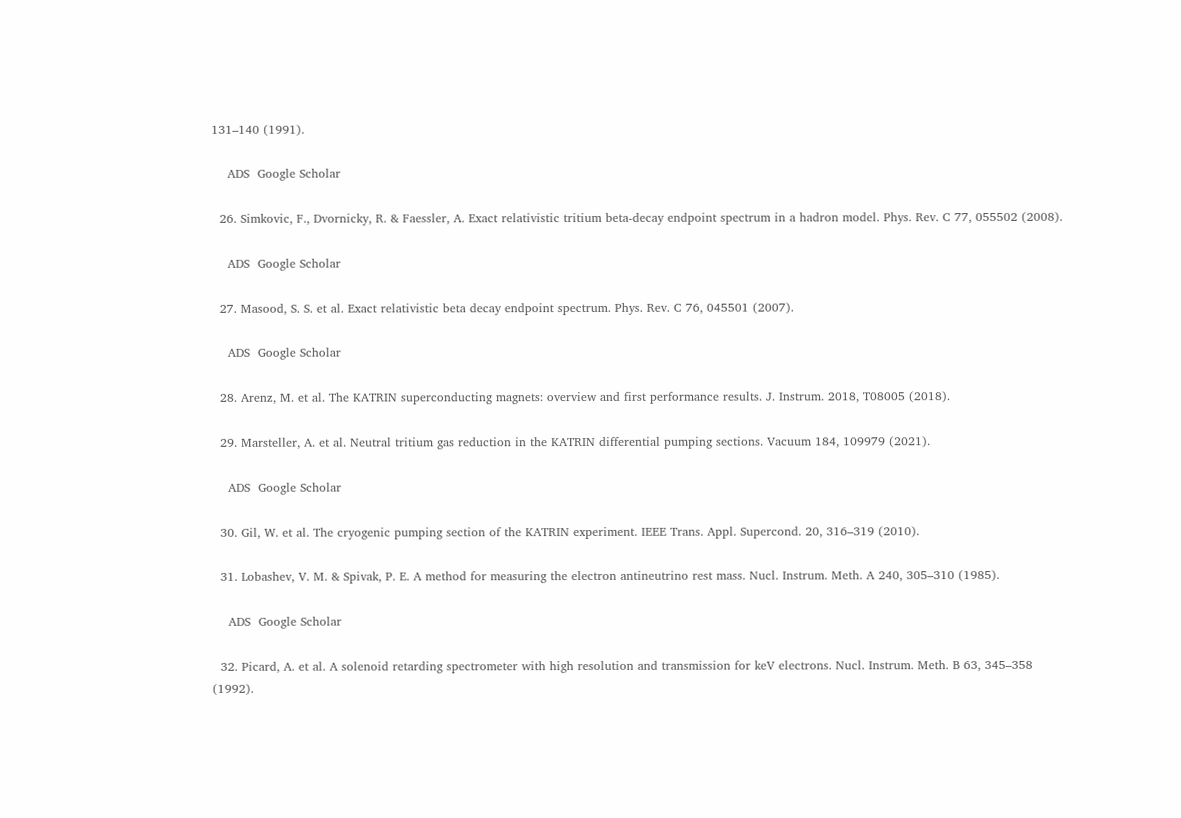131–140 (1991).

    ADS  Google Scholar

  26. Simkovic, F., Dvornicky, R. & Faessler, A. Exact relativistic tritium beta-decay endpoint spectrum in a hadron model. Phys. Rev. C 77, 055502 (2008).

    ADS  Google Scholar

  27. Masood, S. S. et al. Exact relativistic beta decay endpoint spectrum. Phys. Rev. C 76, 045501 (2007).

    ADS  Google Scholar

  28. Arenz, M. et al. The KATRIN superconducting magnets: overview and first performance results. J. Instrum. 2018, T08005 (2018).

  29. Marsteller, A. et al. Neutral tritium gas reduction in the KATRIN differential pumping sections. Vacuum 184, 109979 (2021).

    ADS  Google Scholar

  30. Gil, W. et al. The cryogenic pumping section of the KATRIN experiment. IEEE Trans. Appl. Supercond. 20, 316–319 (2010).

  31. Lobashev, V. M. & Spivak, P. E. A method for measuring the electron antineutrino rest mass. Nucl. Instrum. Meth. A 240, 305–310 (1985).

    ADS  Google Scholar

  32. Picard, A. et al. A solenoid retarding spectrometer with high resolution and transmission for keV electrons. Nucl. Instrum. Meth. B 63, 345–358 (1992).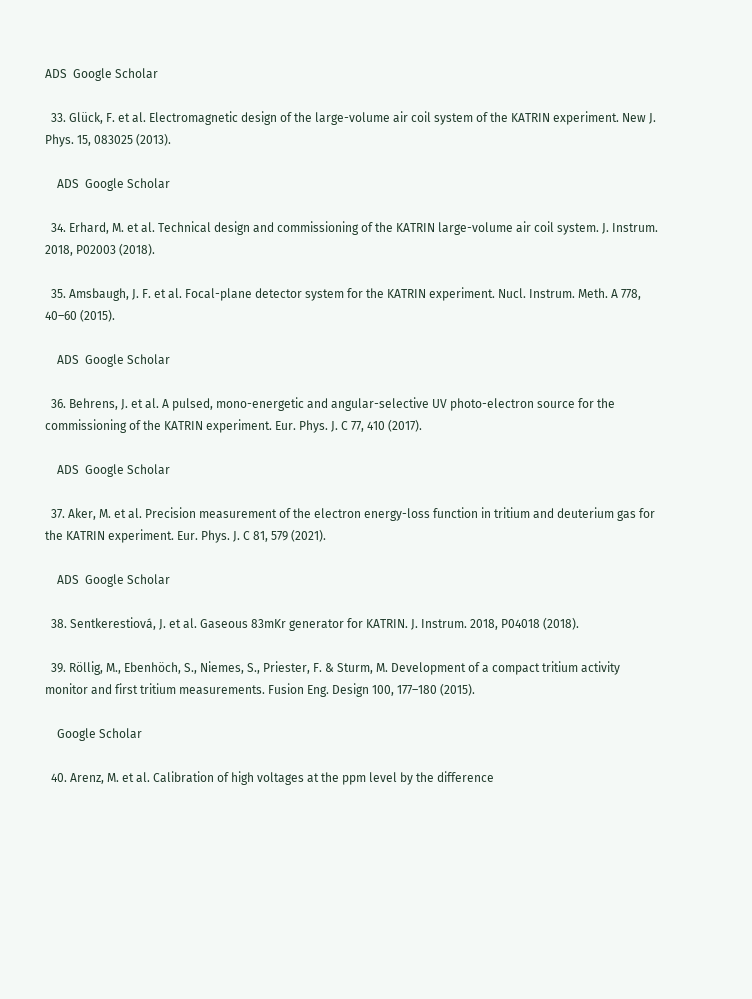ADS  Google Scholar

  33. Glück, F. et al. Electromagnetic design of the large-volume air coil system of the KATRIN experiment. New J. Phys. 15, 083025 (2013).

    ADS  Google Scholar

  34. Erhard, M. et al. Technical design and commissioning of the KATRIN large-volume air coil system. J. Instrum. 2018, P02003 (2018).

  35. Amsbaugh, J. F. et al. Focal-plane detector system for the KATRIN experiment. Nucl. Instrum. Meth. A 778, 40–60 (2015).

    ADS  Google Scholar

  36. Behrens, J. et al. A pulsed, mono-energetic and angular-selective UV photo-electron source for the commissioning of the KATRIN experiment. Eur. Phys. J. C 77, 410 (2017).

    ADS  Google Scholar

  37. Aker, M. et al. Precision measurement of the electron energy-loss function in tritium and deuterium gas for the KATRIN experiment. Eur. Phys. J. C 81, 579 (2021).

    ADS  Google Scholar

  38. Sentkerestiová, J. et al. Gaseous 83mKr generator for KATRIN. J. Instrum. 2018, P04018 (2018).

  39. Röllig, M., Ebenhöch, S., Niemes, S., Priester, F. & Sturm, M. Development of a compact tritium activity monitor and first tritium measurements. Fusion Eng. Design 100, 177–180 (2015).

    Google Scholar

  40. Arenz, M. et al. Calibration of high voltages at the ppm level by the difference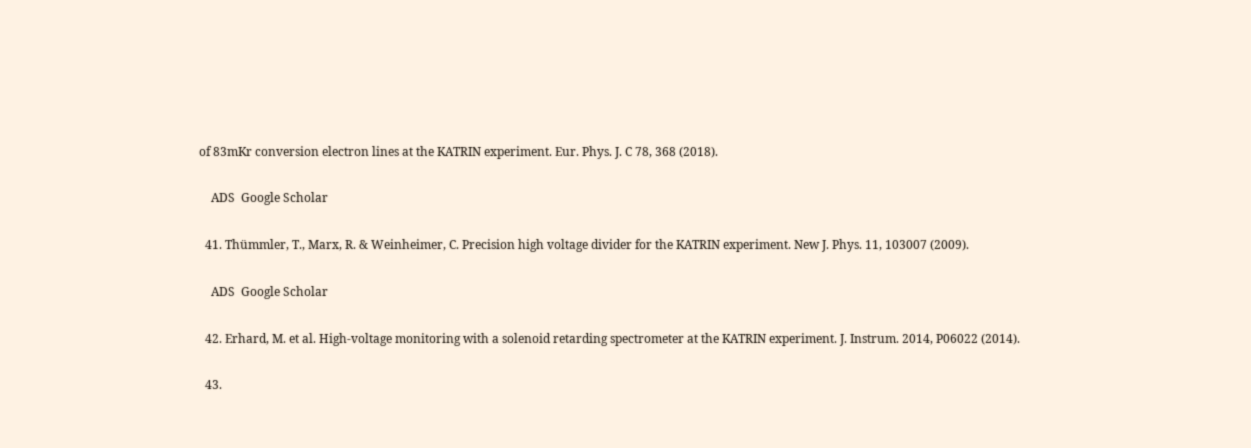of 83mKr conversion electron lines at the KATRIN experiment. Eur. Phys. J. C 78, 368 (2018).

    ADS  Google Scholar

  41. Thümmler, T., Marx, R. & Weinheimer, C. Precision high voltage divider for the KATRIN experiment. New J. Phys. 11, 103007 (2009).

    ADS  Google Scholar

  42. Erhard, M. et al. High-voltage monitoring with a solenoid retarding spectrometer at the KATRIN experiment. J. Instrum. 2014, P06022 (2014).

  43.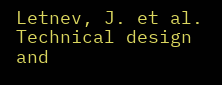Letnev, J. et al. Technical design and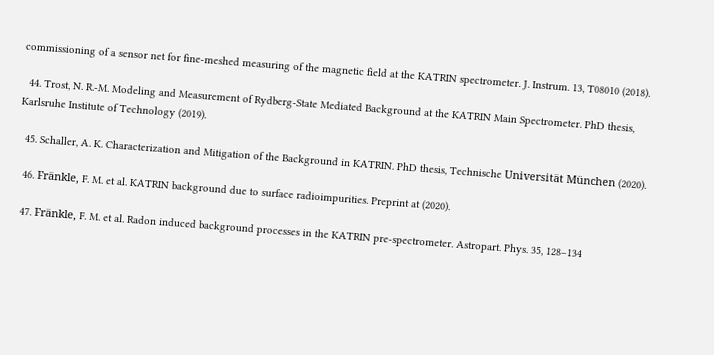commissioning of a sensor net for fine-meshed measuring of the magnetic field at the KATRIN spectrometer. J. Instrum. 13, T08010 (2018).

  44. Trost, N. R.-M. Modeling and Measurement of Rydberg-State Mediated Background at the KATRIN Main Spectrometer. PhD thesis, Karlsruhe Institute of Technology (2019).

  45. Schaller, A. K. Characterization and Mitigation of the Background in KATRIN. PhD thesis, Technische Universität München (2020).

  46. Fränkle, F. M. et al. KATRIN background due to surface radioimpurities. Preprint at (2020).

  47. Fränkle, F. M. et al. Radon induced background processes in the KATRIN pre-spectrometer. Astropart. Phys. 35, 128–134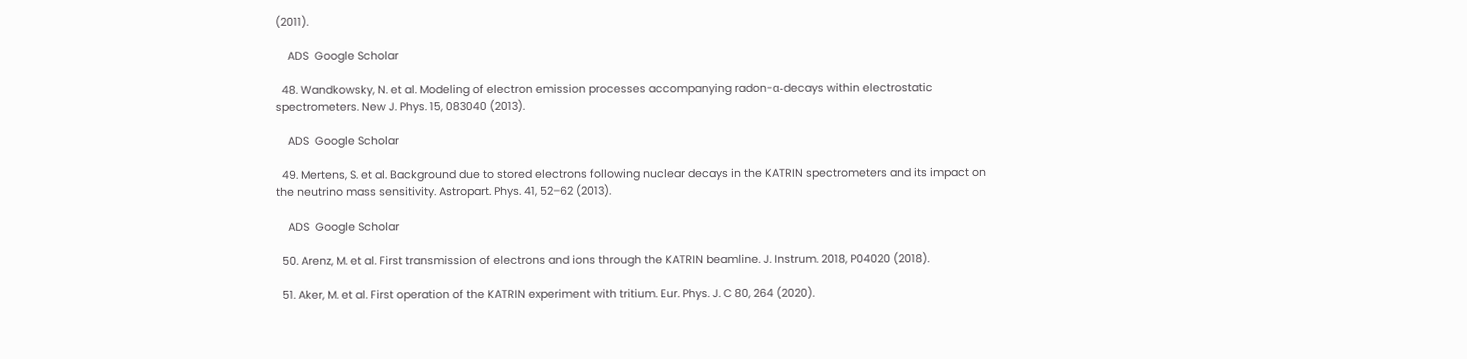(2011).

    ADS  Google Scholar

  48. Wandkowsky, N. et al. Modeling of electron emission processes accompanying radon-α-decays within electrostatic spectrometers. New J. Phys. 15, 083040 (2013).

    ADS  Google Scholar

  49. Mertens, S. et al. Background due to stored electrons following nuclear decays in the KATRIN spectrometers and its impact on the neutrino mass sensitivity. Astropart. Phys. 41, 52–62 (2013).

    ADS  Google Scholar

  50. Arenz, M. et al. First transmission of electrons and ions through the KATRIN beamline. J. Instrum. 2018, P04020 (2018).

  51. Aker, M. et al. First operation of the KATRIN experiment with tritium. Eur. Phys. J. C 80, 264 (2020).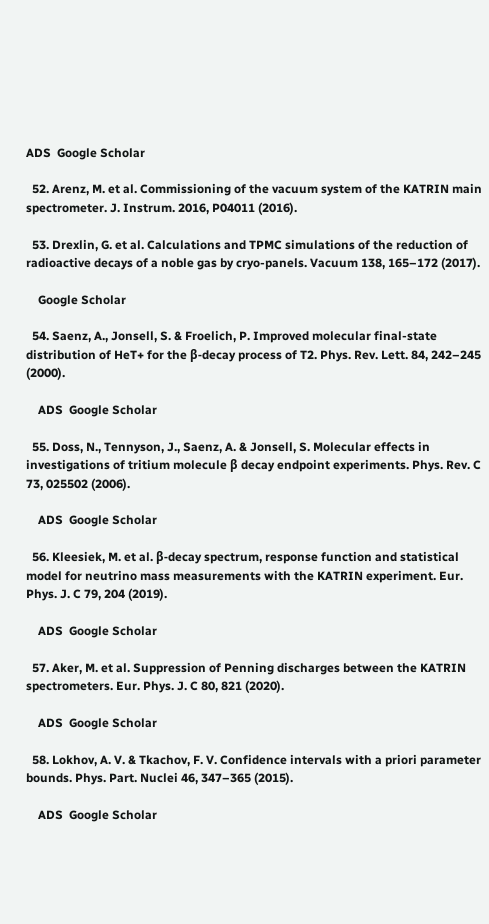ADS  Google Scholar

  52. Arenz, M. et al. Commissioning of the vacuum system of the KATRIN main spectrometer. J. Instrum. 2016, P04011 (2016).

  53. Drexlin, G. et al. Calculations and TPMC simulations of the reduction of radioactive decays of a noble gas by cryo-panels. Vacuum 138, 165–172 (2017).

    Google Scholar

  54. Saenz, A., Jonsell, S. & Froelich, P. Improved molecular final-state distribution of HeT+ for the β-decay process of T2. Phys. Rev. Lett. 84, 242–245 (2000).

    ADS  Google Scholar

  55. Doss, N., Tennyson, J., Saenz, A. & Jonsell, S. Molecular effects in investigations of tritium molecule β decay endpoint experiments. Phys. Rev. C 73, 025502 (2006).

    ADS  Google Scholar

  56. Kleesiek, M. et al. β-decay spectrum, response function and statistical model for neutrino mass measurements with the KATRIN experiment. Eur. Phys. J. C 79, 204 (2019).

    ADS  Google Scholar

  57. Aker, M. et al. Suppression of Penning discharges between the KATRIN spectrometers. Eur. Phys. J. C 80, 821 (2020).

    ADS  Google Scholar

  58. Lokhov, A. V. & Tkachov, F. V. Confidence intervals with a priori parameter bounds. Phys. Part. Nuclei 46, 347–365 (2015).

    ADS  Google Scholar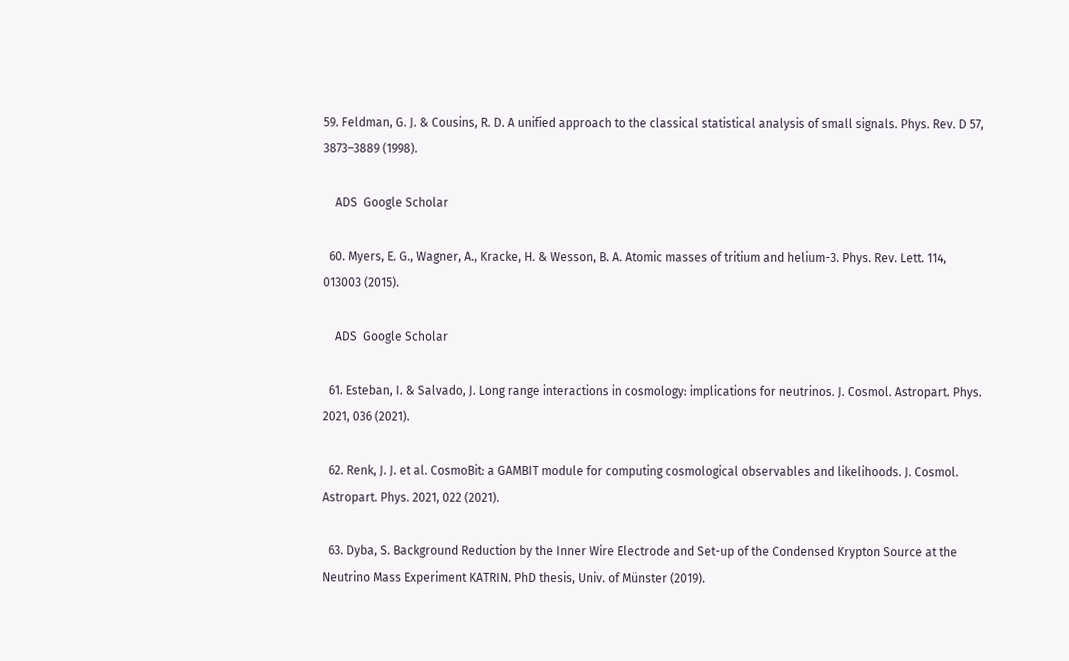59. Feldman, G. J. & Cousins, R. D. A unified approach to the classical statistical analysis of small signals. Phys. Rev. D 57, 3873–3889 (1998).

    ADS  Google Scholar

  60. Myers, E. G., Wagner, A., Kracke, H. & Wesson, B. A. Atomic masses of tritium and helium-3. Phys. Rev. Lett. 114, 013003 (2015).

    ADS  Google Scholar

  61. Esteban, I. & Salvado, J. Long range interactions in cosmology: implications for neutrinos. J. Cosmol. Astropart. Phys. 2021, 036 (2021).

  62. Renk, J. J. et al. CosmoBit: a GAMBIT module for computing cosmological observables and likelihoods. J. Cosmol. Astropart. Phys. 2021, 022 (2021).

  63. Dyba, S. Background Reduction by the Inner Wire Electrode and Set-up of the Condensed Krypton Source at the Neutrino Mass Experiment KATRIN. PhD thesis, Univ. of Münster (2019).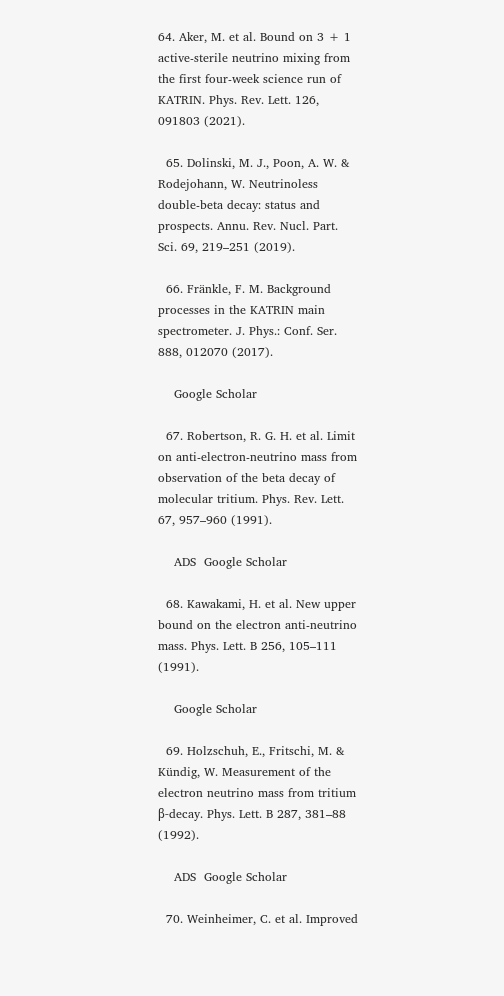64. Aker, M. et al. Bound on 3 + 1 active-sterile neutrino mixing from the first four-week science run of KATRIN. Phys. Rev. Lett. 126, 091803 (2021).

  65. Dolinski, M. J., Poon, A. W. & Rodejohann, W. Neutrinoless double-beta decay: status and prospects. Annu. Rev. Nucl. Part. Sci. 69, 219–251 (2019).

  66. Fränkle, F. M. Background processes in the KATRIN main spectrometer. J. Phys.: Conf. Ser. 888, 012070 (2017).

    Google Scholar

  67. Robertson, R. G. H. et al. Limit on anti-electron-neutrino mass from observation of the beta decay of molecular tritium. Phys. Rev. Lett. 67, 957–960 (1991).

    ADS  Google Scholar

  68. Kawakami, H. et al. New upper bound on the electron anti-neutrino mass. Phys. Lett. B 256, 105–111 (1991).

    Google Scholar

  69. Holzschuh, E., Fritschi, M. & Kündig, W. Measurement of the electron neutrino mass from tritium β-decay. Phys. Lett. B 287, 381–88 (1992).

    ADS  Google Scholar

  70. Weinheimer, C. et al. Improved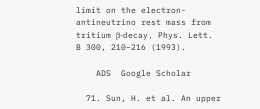limit on the electron-antineutrino rest mass from tritium β-decay. Phys. Lett. B 300, 210–216 (1993).

    ADS  Google Scholar

  71. Sun, H. et al. An upper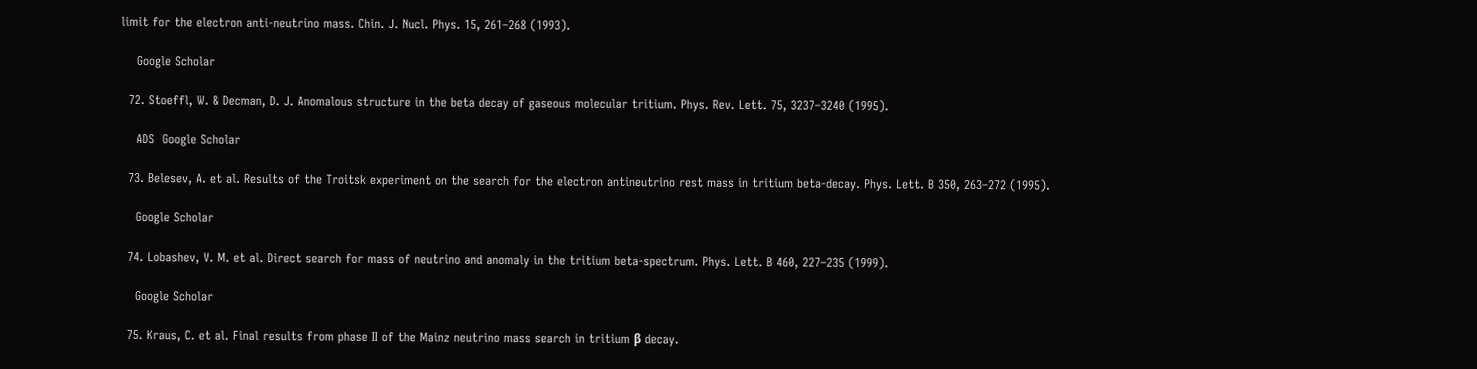limit for the electron anti-neutrino mass. Chin. J. Nucl. Phys. 15, 261–268 (1993).

    Google Scholar

  72. Stoeffl, W. & Decman, D. J. Anomalous structure in the beta decay of gaseous molecular tritium. Phys. Rev. Lett. 75, 3237–3240 (1995).

    ADS  Google Scholar

  73. Belesev, A. et al. Results of the Troitsk experiment on the search for the electron antineutrino rest mass in tritium beta-decay. Phys. Lett. B 350, 263–272 (1995).

    Google Scholar

  74. Lobashev, V. M. et al. Direct search for mass of neutrino and anomaly in the tritium beta-spectrum. Phys. Lett. B 460, 227–235 (1999).

    Google Scholar

  75. Kraus, C. et al. Final results from phase II of the Mainz neutrino mass search in tritium β decay.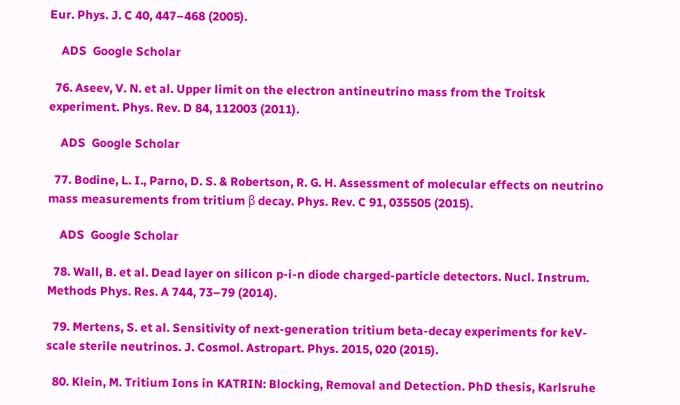Eur. Phys. J. C 40, 447–468 (2005).

    ADS  Google Scholar

  76. Aseev, V. N. et al. Upper limit on the electron antineutrino mass from the Troitsk experiment. Phys. Rev. D 84, 112003 (2011).

    ADS  Google Scholar

  77. Bodine, L. I., Parno, D. S. & Robertson, R. G. H. Assessment of molecular effects on neutrino mass measurements from tritium β decay. Phys. Rev. C 91, 035505 (2015).

    ADS  Google Scholar

  78. Wall, B. et al. Dead layer on silicon p-i-n diode charged-particle detectors. Nucl. Instrum. Methods Phys. Res. A 744, 73–79 (2014).

  79. Mertens, S. et al. Sensitivity of next-generation tritium beta-decay experiments for keV-scale sterile neutrinos. J. Cosmol. Astropart. Phys. 2015, 020 (2015).

  80. Klein, M. Tritium Ions in KATRIN: Blocking, Removal and Detection. PhD thesis, Karlsruhe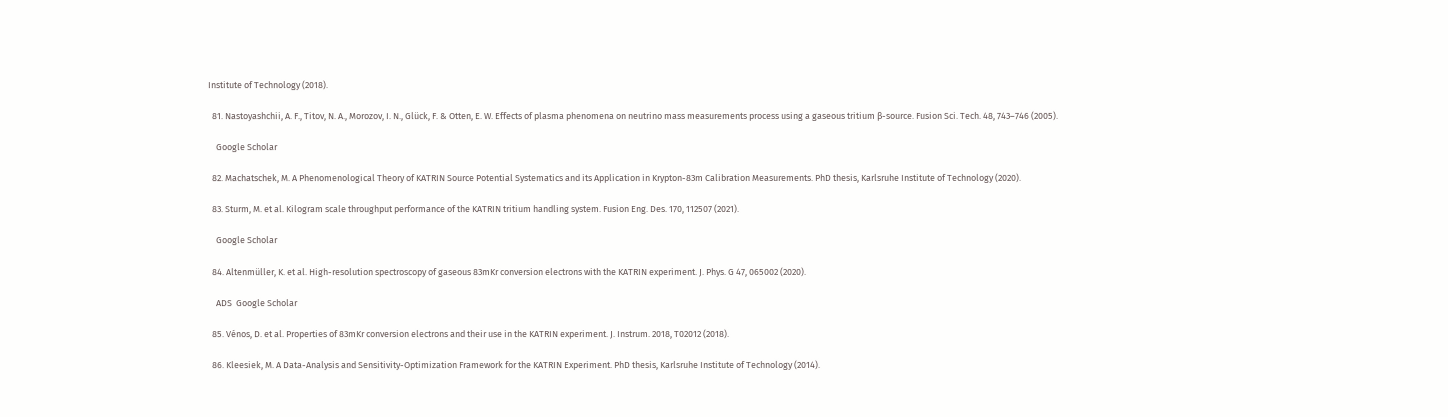Institute of Technology (2018).

  81. Nastoyashchii, A. F., Titov, N. A., Morozov, I. N., Glück, F. & Otten, E. W. Effects of plasma phenomena on neutrino mass measurements process using a gaseous tritium β-source. Fusion Sci. Tech. 48, 743–746 (2005).

    Google Scholar

  82. Machatschek, M. A Phenomenological Theory of KATRIN Source Potential Systematics and its Application in Krypton-83m Calibration Measurements. PhD thesis, Karlsruhe Institute of Technology (2020).

  83. Sturm, M. et al. Kilogram scale throughput performance of the KATRIN tritium handling system. Fusion Eng. Des. 170, 112507 (2021).

    Google Scholar

  84. Altenmüller, K. et al. High-resolution spectroscopy of gaseous 83mKr conversion electrons with the KATRIN experiment. J. Phys. G 47, 065002 (2020).

    ADS  Google Scholar

  85. Vénos, D. et al. Properties of 83mKr conversion electrons and their use in the KATRIN experiment. J. Instrum. 2018, T02012 (2018).

  86. Kleesiek, M. A Data-Analysis and Sensitivity-Optimization Framework for the KATRIN Experiment. PhD thesis, Karlsruhe Institute of Technology (2014).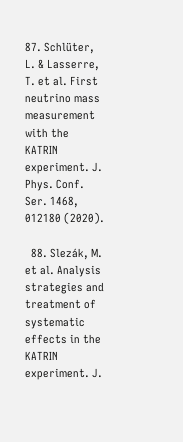87. Schlüter, L. & Lasserre, T. et al. First neutrino mass measurement with the KATRIN experiment. J. Phys. Conf. Ser. 1468, 012180 (2020).

  88. Slezák, M. et al. Analysis strategies and treatment of systematic effects in the KATRIN experiment. J.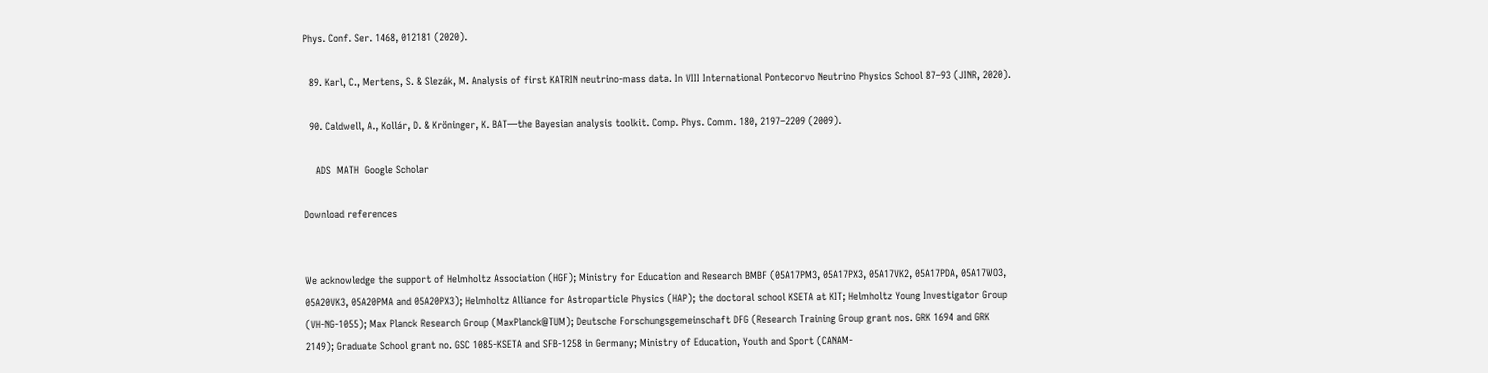Phys. Conf. Ser. 1468, 012181 (2020).

  89. Karl, C., Mertens, S. & Slezák, M. Analysis of first KATRIN neutrino-mass data. In VIII International Pontecorvo Neutrino Physics School 87–93 (JINR, 2020).

  90. Caldwell, A., Kollár, D. & Kröninger, K. BAT—the Bayesian analysis toolkit. Comp. Phys. Comm. 180, 2197–2209 (2009).

    ADS  MATH  Google Scholar

Download references


We acknowledge the support of Helmholtz Association (HGF); Ministry for Education and Research BMBF (05A17PM3, 05A17PX3, 05A17VK2, 05A17PDA, 05A17WO3, 05A20VK3, 05A20PMA and 05A20PX3); Helmholtz Alliance for Astroparticle Physics (HAP); the doctoral school KSETA at KIT; Helmholtz Young Investigator Group (VH-NG-1055); Max Planck Research Group (MaxPlanck@TUM); Deutsche Forschungsgemeinschaft DFG (Research Training Group grant nos. GRK 1694 and GRK 2149); Graduate School grant no. GSC 1085-KSETA and SFB-1258 in Germany; Ministry of Education, Youth and Sport (CANAM-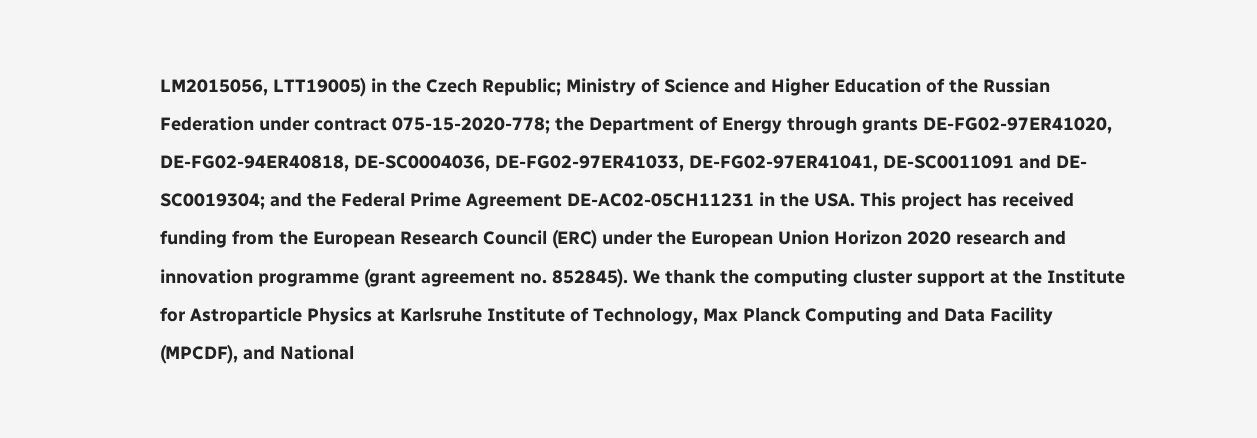LM2015056, LTT19005) in the Czech Republic; Ministry of Science and Higher Education of the Russian Federation under contract 075-15-2020-778; the Department of Energy through grants DE-FG02-97ER41020, DE-FG02-94ER40818, DE-SC0004036, DE-FG02-97ER41033, DE-FG02-97ER41041, DE-SC0011091 and DE-SC0019304; and the Federal Prime Agreement DE-AC02-05CH11231 in the USA. This project has received funding from the European Research Council (ERC) under the European Union Horizon 2020 research and innovation programme (grant agreement no. 852845). We thank the computing cluster support at the Institute for Astroparticle Physics at Karlsruhe Institute of Technology, Max Planck Computing and Data Facility (MPCDF), and National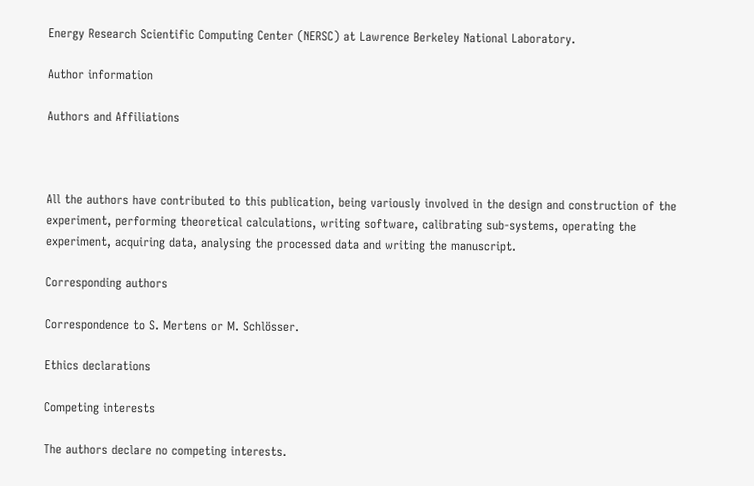Energy Research Scientific Computing Center (NERSC) at Lawrence Berkeley National Laboratory.

Author information

Authors and Affiliations



All the authors have contributed to this publication, being variously involved in the design and construction of the experiment, performing theoretical calculations, writing software, calibrating sub-systems, operating the experiment, acquiring data, analysing the processed data and writing the manuscript.

Corresponding authors

Correspondence to S. Mertens or M. Schlösser.

Ethics declarations

Competing interests

The authors declare no competing interests.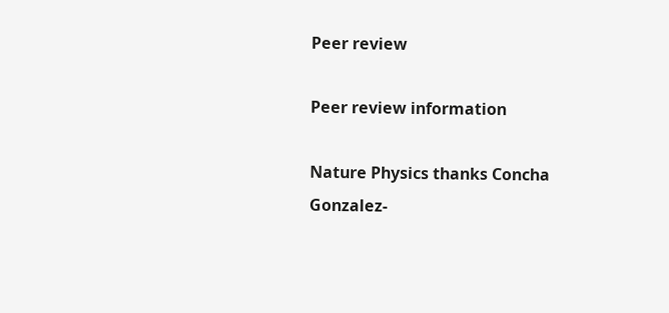Peer review

Peer review information

Nature Physics thanks Concha Gonzalez-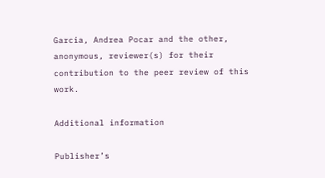Garcia, Andrea Pocar and the other, anonymous, reviewer(s) for their contribution to the peer review of this work.

Additional information

Publisher’s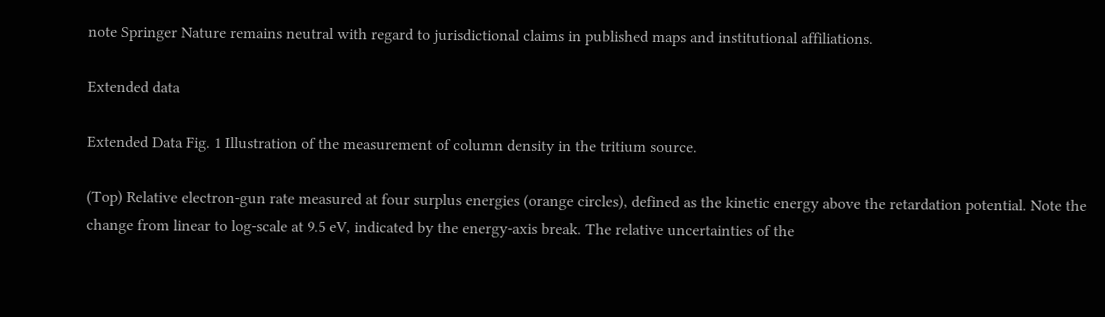note Springer Nature remains neutral with regard to jurisdictional claims in published maps and institutional affiliations.

Extended data

Extended Data Fig. 1 Illustration of the measurement of column density in the tritium source.

(Top) Relative electron-gun rate measured at four surplus energies (orange circles), defined as the kinetic energy above the retardation potential. Note the change from linear to log-scale at 9.5 eV, indicated by the energy-axis break. The relative uncertainties of the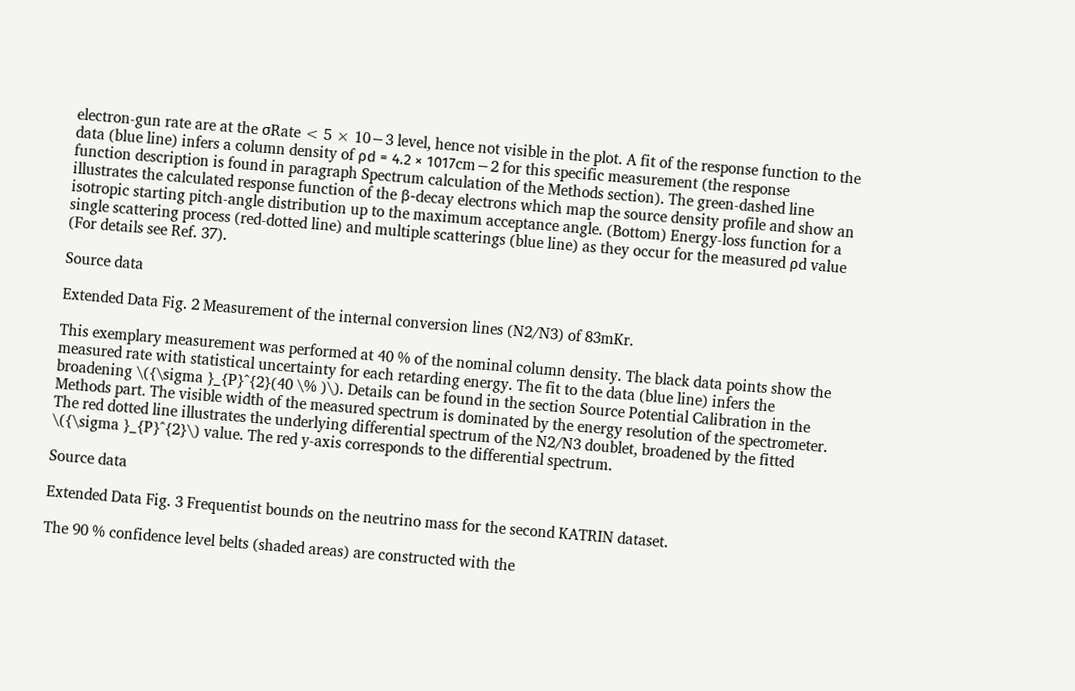electron-gun rate are at the σRate < 5 × 10−3 level, hence not visible in the plot. A fit of the response function to the data (blue line) infers a column density of ρd = 4.2 × 1017cm−2 for this specific measurement (the response function description is found in paragraph Spectrum calculation of the Methods section). The green-dashed line illustrates the calculated response function of the β-decay electrons which map the source density profile and show an isotropic starting pitch-angle distribution up to the maximum acceptance angle. (Bottom) Energy-loss function for a single scattering process (red-dotted line) and multiple scatterings (blue line) as they occur for the measured ρd value (For details see Ref. 37).

Source data

Extended Data Fig. 2 Measurement of the internal conversion lines (N2/N3) of 83mKr.

This exemplary measurement was performed at 40 % of the nominal column density. The black data points show the measured rate with statistical uncertainty for each retarding energy. The fit to the data (blue line) infers the broadening \({\sigma }_{P}^{2}(40 \% )\). Details can be found in the section Source Potential Calibration in the Methods part. The visible width of the measured spectrum is dominated by the energy resolution of the spectrometer. The red dotted line illustrates the underlying differential spectrum of the N2/N3 doublet, broadened by the fitted \({\sigma }_{P}^{2}\) value. The red y-axis corresponds to the differential spectrum.

Source data

Extended Data Fig. 3 Frequentist bounds on the neutrino mass for the second KATRIN dataset.

The 90 % confidence level belts (shaded areas) are constructed with the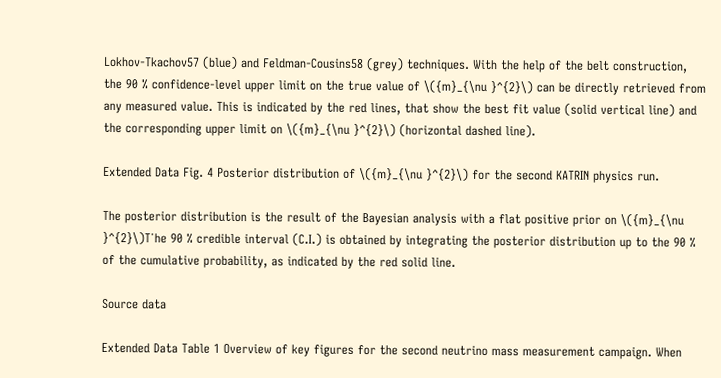Lokhov-Tkachov57 (blue) and Feldman-Cousins58 (grey) techniques. With the help of the belt construction, the 90 % confidence-level upper limit on the true value of \({m}_{\nu }^{2}\) can be directly retrieved from any measured value. This is indicated by the red lines, that show the best fit value (solid vertical line) and the corresponding upper limit on \({m}_{\nu }^{2}\) (horizontal dashed line).

Extended Data Fig. 4 Posterior distribution of \({m}_{\nu }^{2}\) for the second KATRIN physics run.

The posterior distribution is the result of the Bayesian analysis with a flat positive prior on \({m}_{\nu }^{2}\)T˙he 90 % credible interval (C.I.) is obtained by integrating the posterior distribution up to the 90 % of the cumulative probability, as indicated by the red solid line.

Source data

Extended Data Table 1 Overview of key figures for the second neutrino mass measurement campaign. When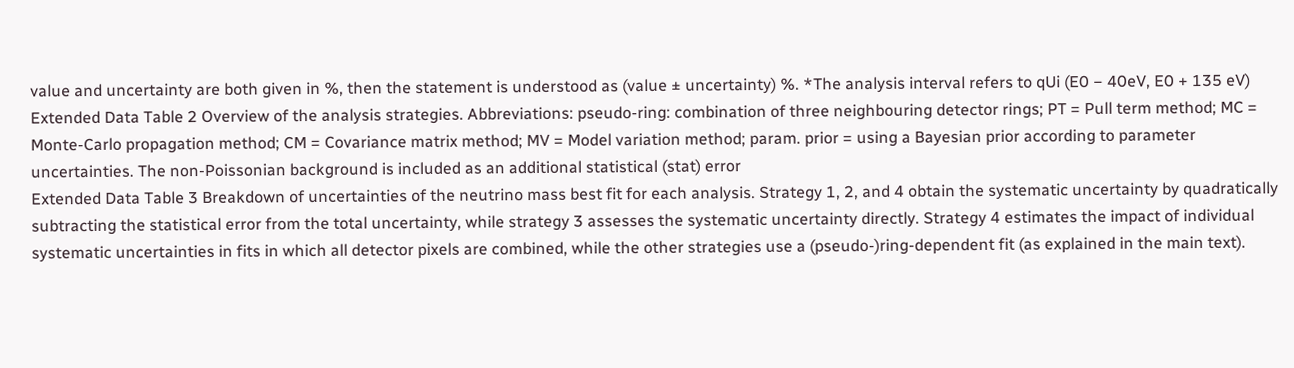value and uncertainty are both given in %, then the statement is understood as (value ± uncertainty) %. *The analysis interval refers to qUi (E0 − 40eV, E0 + 135 eV)
Extended Data Table 2 Overview of the analysis strategies. Abbreviations: pseudo-ring: combination of three neighbouring detector rings; PT = Pull term method; MC = Monte-Carlo propagation method; CM = Covariance matrix method; MV = Model variation method; param. prior = using a Bayesian prior according to parameter uncertainties. The non-Poissonian background is included as an additional statistical (stat) error
Extended Data Table 3 Breakdown of uncertainties of the neutrino mass best fit for each analysis. Strategy 1, 2, and 4 obtain the systematic uncertainty by quadratically subtracting the statistical error from the total uncertainty, while strategy 3 assesses the systematic uncertainty directly. Strategy 4 estimates the impact of individual systematic uncertainties in fits in which all detector pixels are combined, while the other strategies use a (pseudo-)ring-dependent fit (as explained in the main text).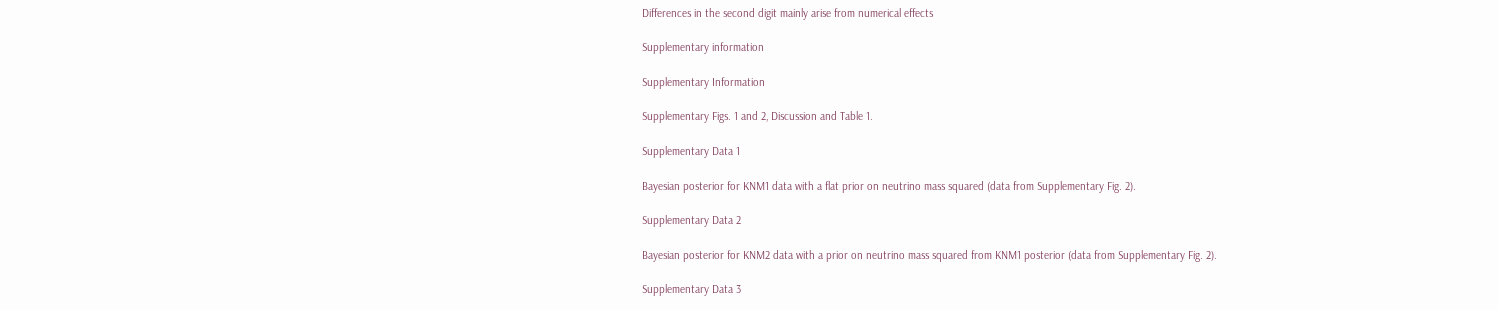Differences in the second digit mainly arise from numerical effects

Supplementary information

Supplementary Information

Supplementary Figs. 1 and 2, Discussion and Table 1.

Supplementary Data 1

Bayesian posterior for KNM1 data with a flat prior on neutrino mass squared (data from Supplementary Fig. 2).

Supplementary Data 2

Bayesian posterior for KNM2 data with a prior on neutrino mass squared from KNM1 posterior (data from Supplementary Fig. 2).

Supplementary Data 3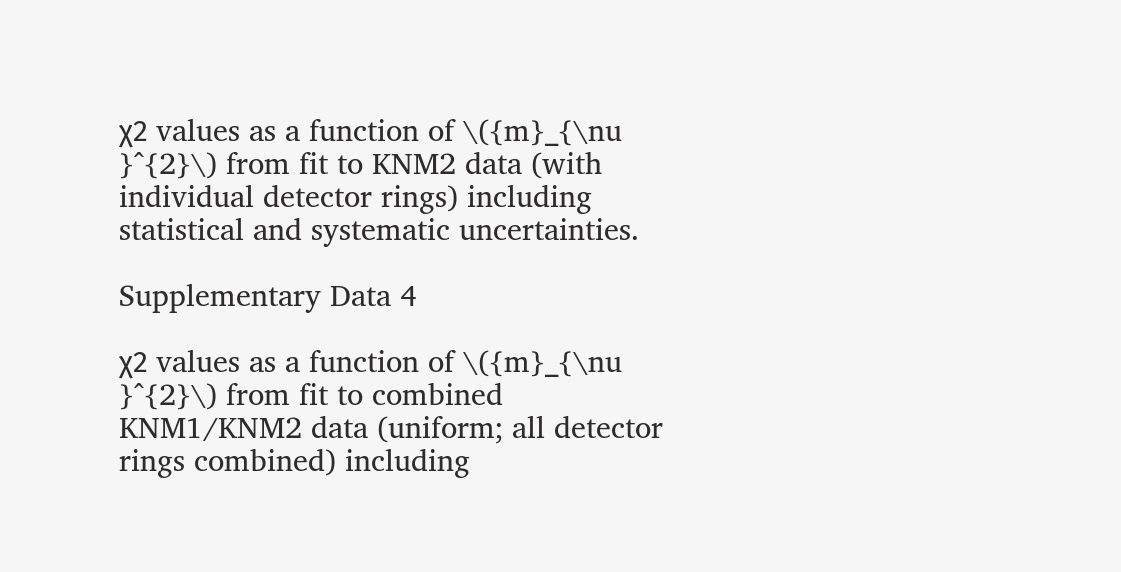χ2 values as a function of \({m}_{\nu }^{2}\) from fit to KNM2 data (with individual detector rings) including statistical and systematic uncertainties.

Supplementary Data 4

χ2 values as a function of \({m}_{\nu }^{2}\) from fit to combined KNM1/KNM2 data (uniform; all detector rings combined) including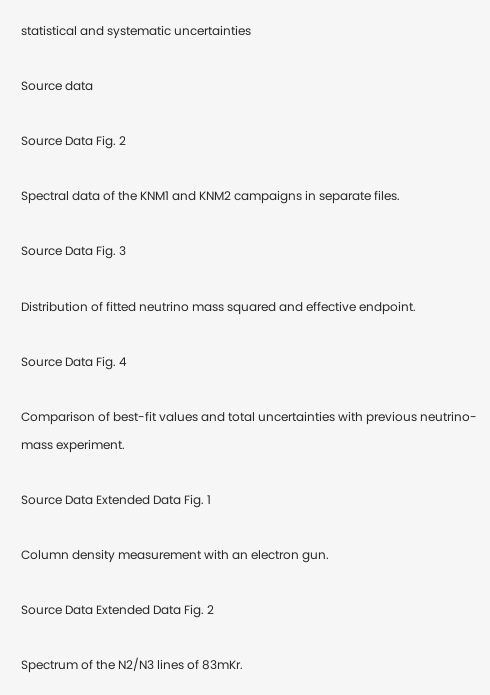statistical and systematic uncertainties

Source data

Source Data Fig. 2

Spectral data of the KNM1 and KNM2 campaigns in separate files.

Source Data Fig. 3

Distribution of fitted neutrino mass squared and effective endpoint.

Source Data Fig. 4

Comparison of best-fit values and total uncertainties with previous neutrino-mass experiment.

Source Data Extended Data Fig. 1

Column density measurement with an electron gun.

Source Data Extended Data Fig. 2

Spectrum of the N2/N3 lines of 83mKr.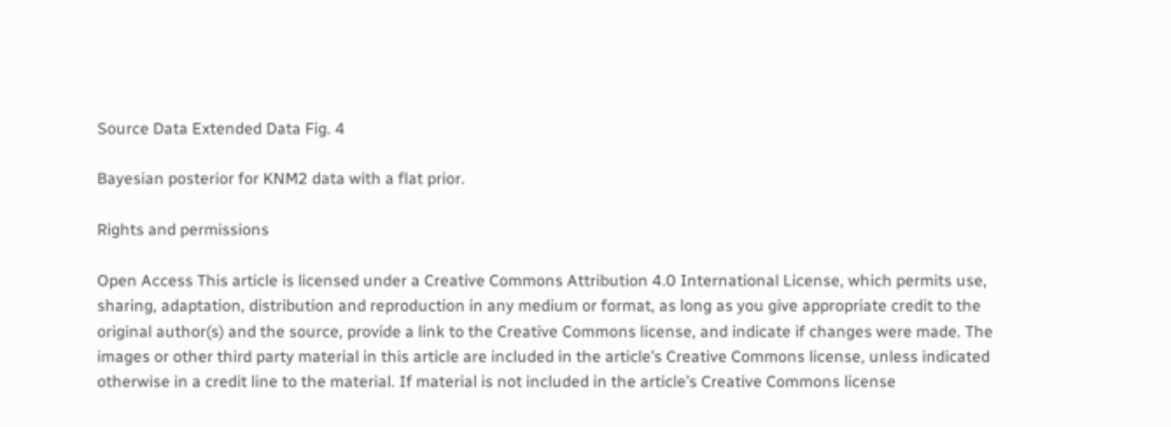Source Data Extended Data Fig. 4

Bayesian posterior for KNM2 data with a flat prior.

Rights and permissions

Open Access This article is licensed under a Creative Commons Attribution 4.0 International License, which permits use, sharing, adaptation, distribution and reproduction in any medium or format, as long as you give appropriate credit to the original author(s) and the source, provide a link to the Creative Commons license, and indicate if changes were made. The images or other third party material in this article are included in the article’s Creative Commons license, unless indicated otherwise in a credit line to the material. If material is not included in the article’s Creative Commons license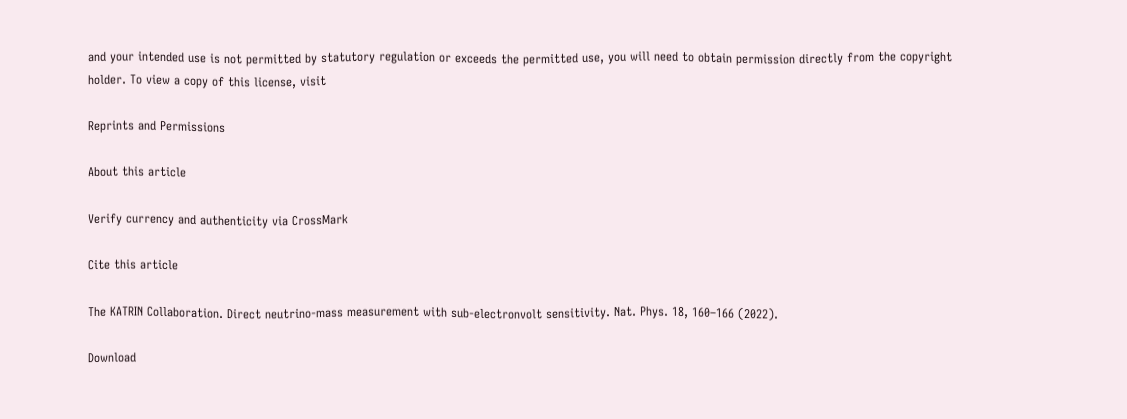and your intended use is not permitted by statutory regulation or exceeds the permitted use, you will need to obtain permission directly from the copyright holder. To view a copy of this license, visit

Reprints and Permissions

About this article

Verify currency and authenticity via CrossMark

Cite this article

The KATRIN Collaboration. Direct neutrino-mass measurement with sub-electronvolt sensitivity. Nat. Phys. 18, 160–166 (2022).

Download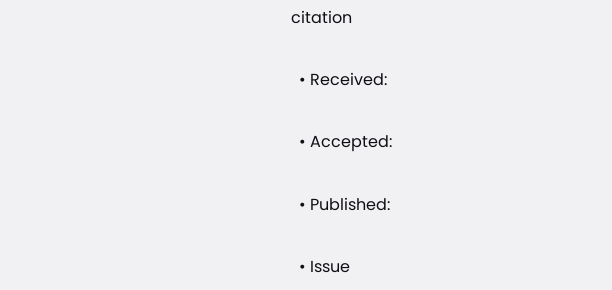citation

  • Received:

  • Accepted:

  • Published:

  • Issue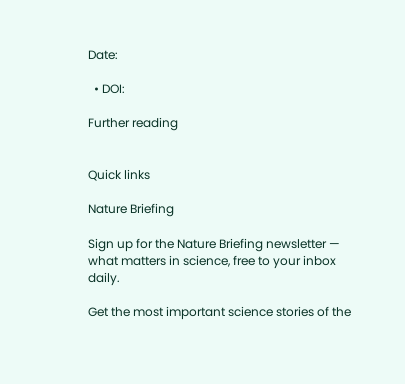Date:

  • DOI:

Further reading


Quick links

Nature Briefing

Sign up for the Nature Briefing newsletter — what matters in science, free to your inbox daily.

Get the most important science stories of the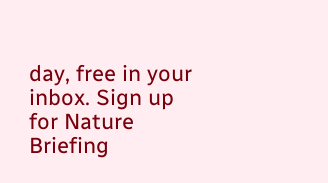day, free in your inbox. Sign up for Nature Briefing